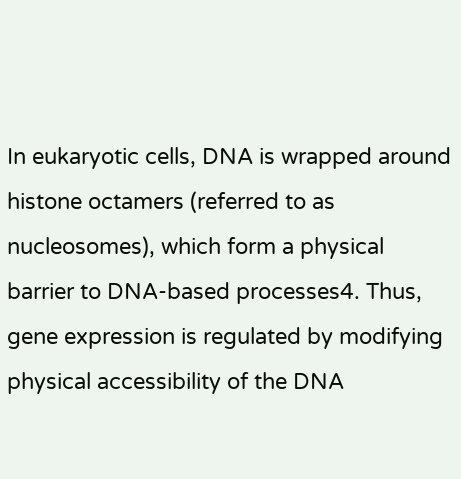In eukaryotic cells, DNA is wrapped around histone octamers (referred to as nucleosomes), which form a physical barrier to DNA-based processes4. Thus, gene expression is regulated by modifying physical accessibility of the DNA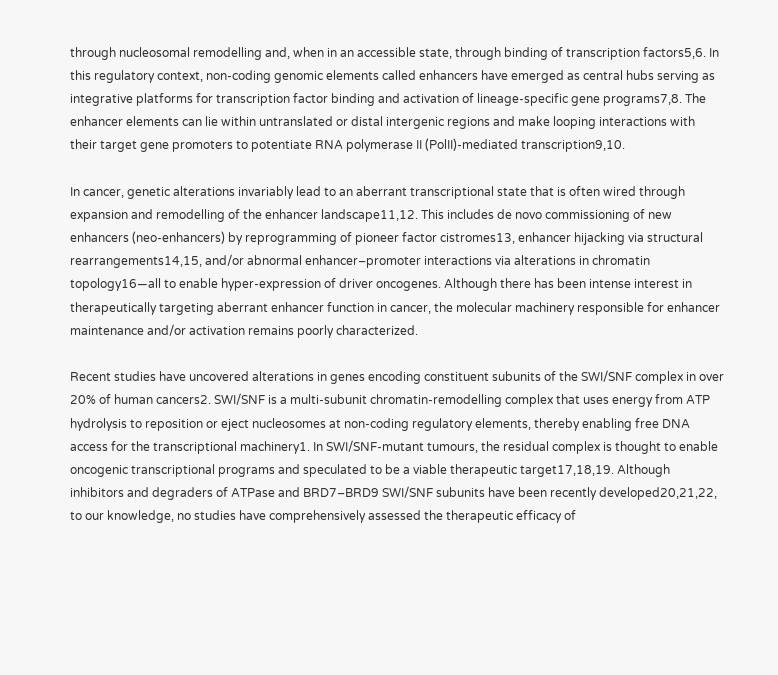through nucleosomal remodelling and, when in an accessible state, through binding of transcription factors5,6. In this regulatory context, non-coding genomic elements called enhancers have emerged as central hubs serving as integrative platforms for transcription factor binding and activation of lineage-specific gene programs7,8. The enhancer elements can lie within untranslated or distal intergenic regions and make looping interactions with their target gene promoters to potentiate RNA polymerase II (PolII)-mediated transcription9,10.

In cancer, genetic alterations invariably lead to an aberrant transcriptional state that is often wired through expansion and remodelling of the enhancer landscape11,12. This includes de novo commissioning of new enhancers (neo-enhancers) by reprogramming of pioneer factor cistromes13, enhancer hijacking via structural rearrangements14,15, and/or abnormal enhancer–promoter interactions via alterations in chromatin topology16—all to enable hyper-expression of driver oncogenes. Although there has been intense interest in therapeutically targeting aberrant enhancer function in cancer, the molecular machinery responsible for enhancer maintenance and/or activation remains poorly characterized.

Recent studies have uncovered alterations in genes encoding constituent subunits of the SWI/SNF complex in over 20% of human cancers2. SWI/SNF is a multi-subunit chromatin-remodelling complex that uses energy from ATP hydrolysis to reposition or eject nucleosomes at non-coding regulatory elements, thereby enabling free DNA access for the transcriptional machinery1. In SWI/SNF-mutant tumours, the residual complex is thought to enable oncogenic transcriptional programs and speculated to be a viable therapeutic target17,18,19. Although inhibitors and degraders of ATPase and BRD7–BRD9 SWI/SNF subunits have been recently developed20,21,22, to our knowledge, no studies have comprehensively assessed the therapeutic efficacy of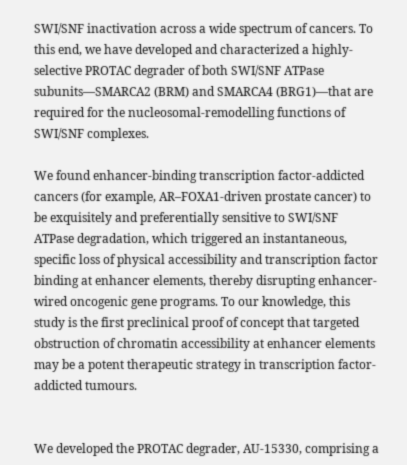SWI/SNF inactivation across a wide spectrum of cancers. To this end, we have developed and characterized a highly-selective PROTAC degrader of both SWI/SNF ATPase subunits—SMARCA2 (BRM) and SMARCA4 (BRG1)—that are required for the nucleosomal-remodelling functions of SWI/SNF complexes.

We found enhancer-binding transcription factor-addicted cancers (for example, AR–FOXA1-driven prostate cancer) to be exquisitely and preferentially sensitive to SWI/SNF ATPase degradation, which triggered an instantaneous, specific loss of physical accessibility and transcription factor binding at enhancer elements, thereby disrupting enhancer-wired oncogenic gene programs. To our knowledge, this study is the first preclinical proof of concept that targeted obstruction of chromatin accessibility at enhancer elements may be a potent therapeutic strategy in transcription factor-addicted tumours.


We developed the PROTAC degrader, AU-15330, comprising a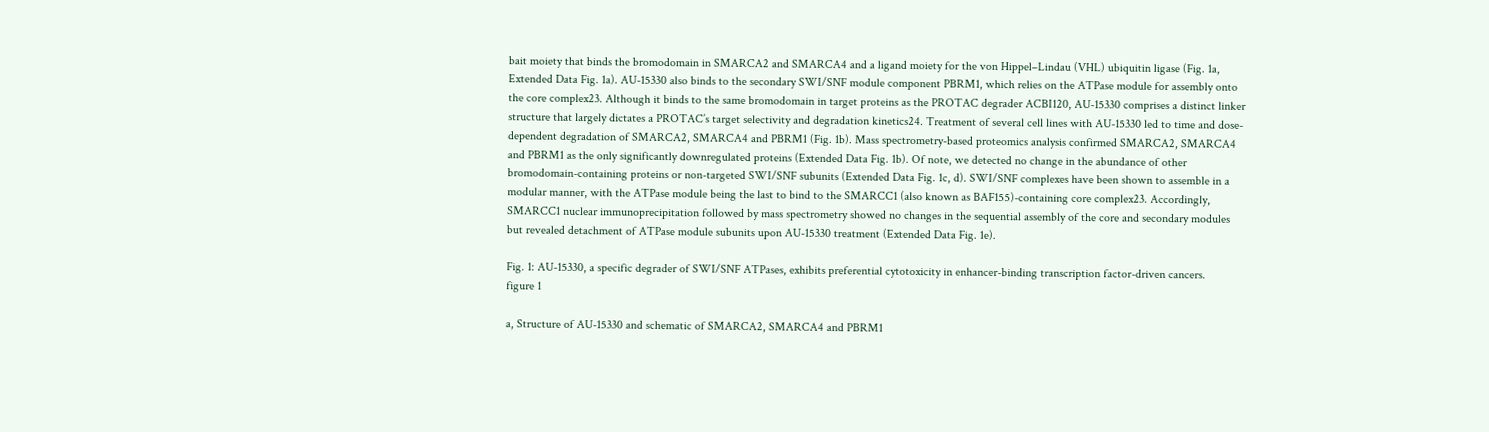bait moiety that binds the bromodomain in SMARCA2 and SMARCA4 and a ligand moiety for the von Hippel–Lindau (VHL) ubiquitin ligase (Fig. 1a, Extended Data Fig. 1a). AU-15330 also binds to the secondary SWI/SNF module component PBRM1, which relies on the ATPase module for assembly onto the core complex23. Although it binds to the same bromodomain in target proteins as the PROTAC degrader ACBI120, AU-15330 comprises a distinct linker structure that largely dictates a PROTAC’s target selectivity and degradation kinetics24. Treatment of several cell lines with AU-15330 led to time and dose-dependent degradation of SMARCA2, SMARCA4 and PBRM1 (Fig. 1b). Mass spectrometry-based proteomics analysis confirmed SMARCA2, SMARCA4 and PBRM1 as the only significantly downregulated proteins (Extended Data Fig. 1b). Of note, we detected no change in the abundance of other bromodomain-containing proteins or non-targeted SWI/SNF subunits (Extended Data Fig. 1c, d). SWI/SNF complexes have been shown to assemble in a modular manner, with the ATPase module being the last to bind to the SMARCC1 (also known as BAF155)-containing core complex23. Accordingly, SMARCC1 nuclear immunoprecipitation followed by mass spectrometry showed no changes in the sequential assembly of the core and secondary modules but revealed detachment of ATPase module subunits upon AU-15330 treatment (Extended Data Fig. 1e).

Fig. 1: AU-15330, a specific degrader of SWI/SNF ATPases, exhibits preferential cytotoxicity in enhancer-binding transcription factor-driven cancers.
figure 1

a, Structure of AU-15330 and schematic of SMARCA2, SMARCA4 and PBRM1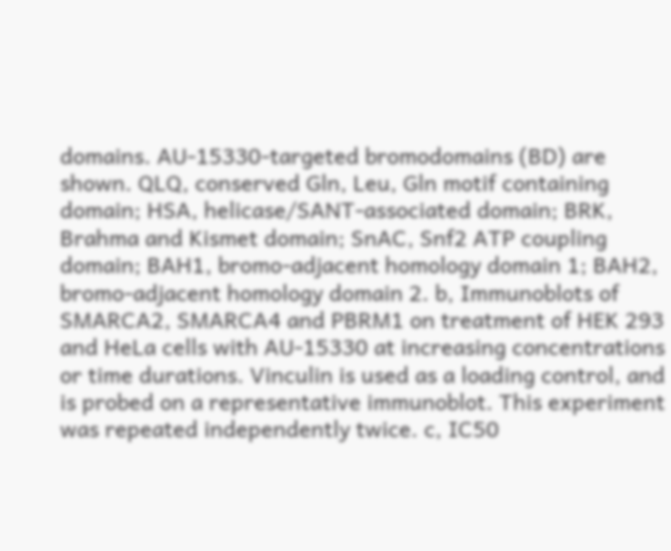domains. AU-15330-targeted bromodomains (BD) are shown. QLQ, conserved Gln, Leu, Gln motif containing domain; HSA, helicase/SANT-associated domain; BRK, Brahma and Kismet domain; SnAC, Snf2 ATP coupling domain; BAH1, bromo-adjacent homology domain 1; BAH2, bromo-adjacent homology domain 2. b, Immunoblots of SMARCA2, SMARCA4 and PBRM1 on treatment of HEK 293 and HeLa cells with AU-15330 at increasing concentrations or time durations. Vinculin is used as a loading control, and is probed on a representative immunoblot. This experiment was repeated independently twice. c, IC50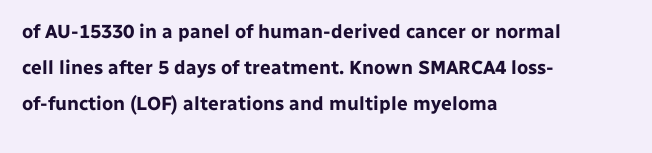of AU-15330 in a panel of human-derived cancer or normal cell lines after 5 days of treatment. Known SMARCA4 loss-of-function (LOF) alterations and multiple myeloma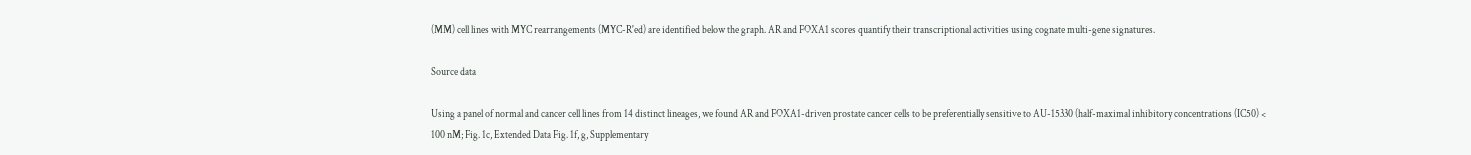(MM) cell lines with MYC rearrangements (MYC-R'ed) are identified below the graph. AR and FOXA1 scores quantify their transcriptional activities using cognate multi-gene signatures.

Source data

Using a panel of normal and cancer cell lines from 14 distinct lineages, we found AR and FOXA1-driven prostate cancer cells to be preferentially sensitive to AU-15330 (half-maximal inhibitory concentrations (IC50) < 100 nM; Fig. 1c, Extended Data Fig. 1f, g, Supplementary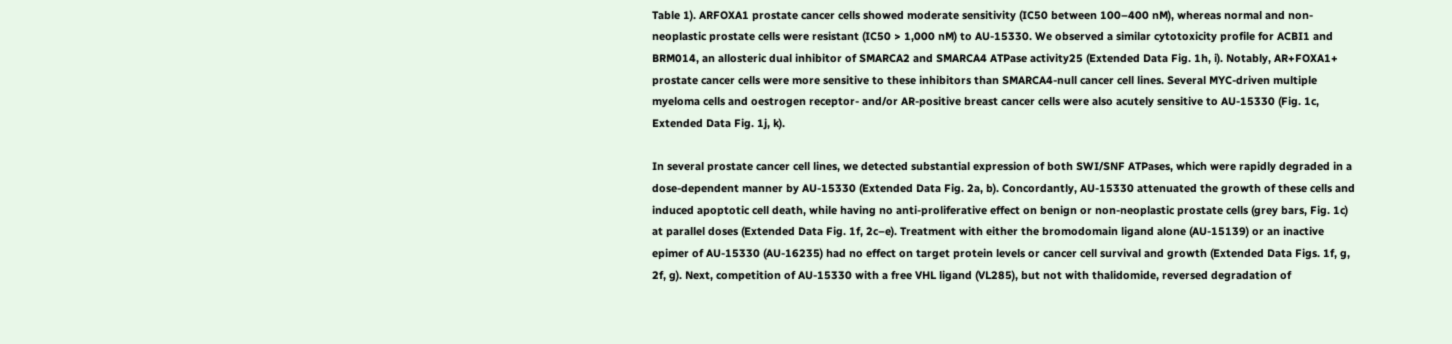Table 1). ARFOXA1 prostate cancer cells showed moderate sensitivity (IC50 between 100–400 nM), whereas normal and non-neoplastic prostate cells were resistant (IC50 > 1,000 nM) to AU-15330. We observed a similar cytotoxicity profile for ACBI1 and BRM014, an allosteric dual inhibitor of SMARCA2 and SMARCA4 ATPase activity25 (Extended Data Fig. 1h, i). Notably, AR+FOXA1+ prostate cancer cells were more sensitive to these inhibitors than SMARCA4-null cancer cell lines. Several MYC-driven multiple myeloma cells and oestrogen receptor- and/or AR-positive breast cancer cells were also acutely sensitive to AU-15330 (Fig. 1c, Extended Data Fig. 1j, k).

In several prostate cancer cell lines, we detected substantial expression of both SWI/SNF ATPases, which were rapidly degraded in a dose-dependent manner by AU-15330 (Extended Data Fig. 2a, b). Concordantly, AU-15330 attenuated the growth of these cells and induced apoptotic cell death, while having no anti-proliferative effect on benign or non-neoplastic prostate cells (grey bars, Fig. 1c) at parallel doses (Extended Data Fig. 1f, 2c–e). Treatment with either the bromodomain ligand alone (AU-15139) or an inactive epimer of AU-15330 (AU-16235) had no effect on target protein levels or cancer cell survival and growth (Extended Data Figs. 1f, g, 2f, g). Next, competition of AU-15330 with a free VHL ligand (VL285), but not with thalidomide, reversed degradation of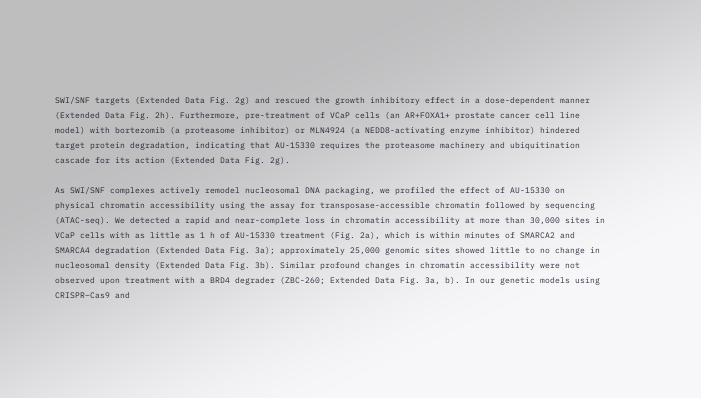SWI/SNF targets (Extended Data Fig. 2g) and rescued the growth inhibitory effect in a dose-dependent manner (Extended Data Fig. 2h). Furthermore, pre-treatment of VCaP cells (an AR+FOXA1+ prostate cancer cell line model) with bortezomib (a proteasome inhibitor) or MLN4924 (a NEDD8-activating enzyme inhibitor) hindered target protein degradation, indicating that AU-15330 requires the proteasome machinery and ubiquitination cascade for its action (Extended Data Fig. 2g).

As SWI/SNF complexes actively remodel nucleosomal DNA packaging, we profiled the effect of AU-15330 on physical chromatin accessibility using the assay for transposase-accessible chromatin followed by sequencing (ATAC-seq). We detected a rapid and near-complete loss in chromatin accessibility at more than 30,000 sites in VCaP cells with as little as 1 h of AU-15330 treatment (Fig. 2a), which is within minutes of SMARCA2 and SMARCA4 degradation (Extended Data Fig. 3a); approximately 25,000 genomic sites showed little to no change in nucleosomal density (Extended Data Fig. 3b). Similar profound changes in chromatin accessibility were not observed upon treatment with a BRD4 degrader (ZBC-260; Extended Data Fig. 3a, b). In our genetic models using CRISPR–Cas9 and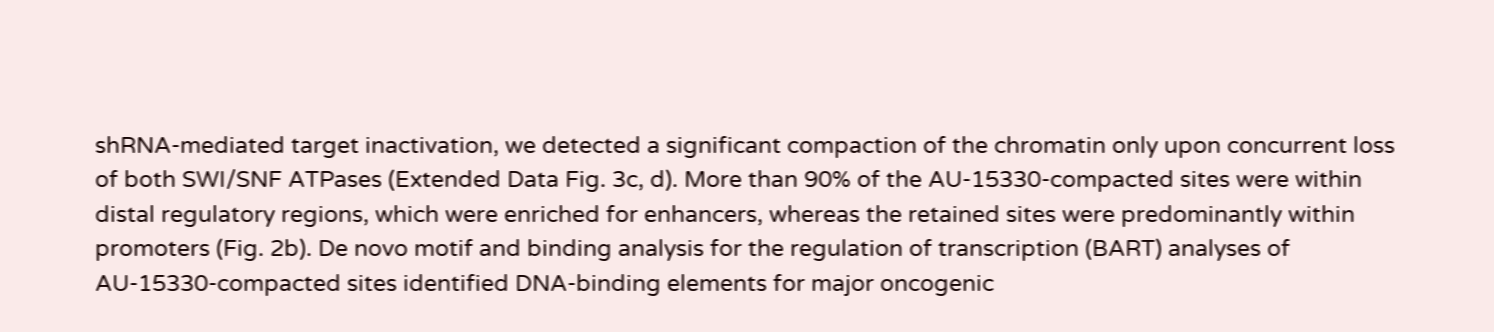shRNA-mediated target inactivation, we detected a significant compaction of the chromatin only upon concurrent loss of both SWI/SNF ATPases (Extended Data Fig. 3c, d). More than 90% of the AU-15330-compacted sites were within distal regulatory regions, which were enriched for enhancers, whereas the retained sites were predominantly within promoters (Fig. 2b). De novo motif and binding analysis for the regulation of transcription (BART) analyses of AU-15330-compacted sites identified DNA-binding elements for major oncogenic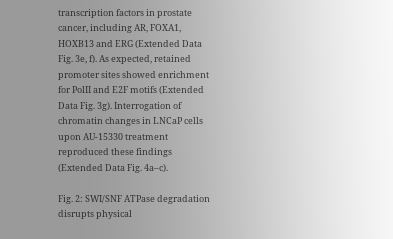transcription factors in prostate cancer, including AR, FOXA1, HOXB13 and ERG (Extended Data Fig. 3e, f). As expected, retained promoter sites showed enrichment for PolII and E2F motifs (Extended Data Fig. 3g). Interrogation of chromatin changes in LNCaP cells upon AU-15330 treatment reproduced these findings (Extended Data Fig. 4a–c).

Fig. 2: SWI/SNF ATPase degradation disrupts physical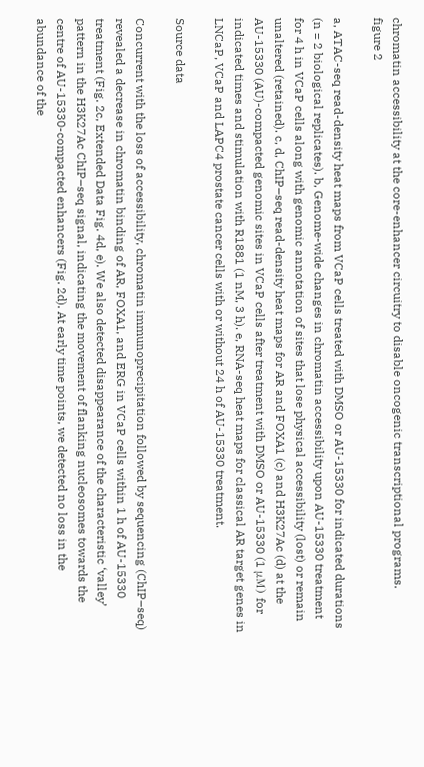chromatin accessibility at the core-enhancer circuitry to disable oncogenic transcriptional programs.
figure 2

a, ATAC-seq read-density heat maps from VCaP cells treated with DMSO or AU-15330 for indicated durations (n = 2 biological replicates). b, Genome-wide changes in chromatin accessibility upon AU-15330 treatment for 4 h in VCaP cells along with genomic annotation of sites that lose physical accessibility (lost) or remain unaltered (retained). c, d, ChIP–seq read-density heat maps for AR and FOXA1 (c) and H3K27Ac (d) at the AU-15330 (AU)-compacted genomic sites in VCaP cells after treatment with DMSO or AU-15330 (1 μM) for indicated times and stimulation with R1881 (1 nM, 3 h). e, RNA-seq heat maps for classical AR target genes in LNCaP, VCaP and LAPC4 prostate cancer cells with or without 24 h of AU-15330 treatment.

Source data

Concurrent with the loss of accessibility, chromatin immunoprecipitation followed by sequencing (ChIP–seq) revealed a decrease in chromatin binding of AR, FOXA1, and ERG in VCaP cells within 1 h of AU-15330 treatment (Fig. 2c, Extended Data Fig. 4d, e). We also detected disappearance of the characteristic ‘valley’ pattern in the H3K27Ac ChIP–seq signal, indicating the movement of flanking nucleosomes towards the centre of AU-15330-compacted enhancers (Fig. 2d). At early time points, we detected no loss in the abundance of the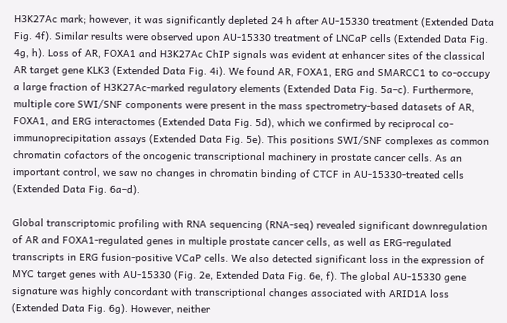H3K27Ac mark; however, it was significantly depleted 24 h after AU-15330 treatment (Extended Data Fig. 4f). Similar results were observed upon AU-15330 treatment of LNCaP cells (Extended Data Fig. 4g, h). Loss of AR, FOXA1 and H3K27Ac ChIP signals was evident at enhancer sites of the classical AR target gene KLK3 (Extended Data Fig. 4i). We found AR, FOXA1, ERG and SMARCC1 to co-occupy a large fraction of H3K27Ac-marked regulatory elements (Extended Data Fig. 5a–c). Furthermore, multiple core SWI/SNF components were present in the mass spectrometry-based datasets of AR, FOXA1, and ERG interactomes (Extended Data Fig. 5d), which we confirmed by reciprocal co-immunoprecipitation assays (Extended Data Fig. 5e). This positions SWI/SNF complexes as common chromatin cofactors of the oncogenic transcriptional machinery in prostate cancer cells. As an important control, we saw no changes in chromatin binding of CTCF in AU-15330-treated cells (Extended Data Fig. 6a–d).

Global transcriptomic profiling with RNA sequencing (RNA-seq) revealed significant downregulation of AR and FOXA1-regulated genes in multiple prostate cancer cells, as well as ERG-regulated transcripts in ERG fusion-positive VCaP cells. We also detected significant loss in the expression of MYC target genes with AU-15330 (Fig. 2e, Extended Data Fig. 6e, f). The global AU-15330 gene signature was highly concordant with transcriptional changes associated with ARID1A loss (Extended Data Fig. 6g). However, neither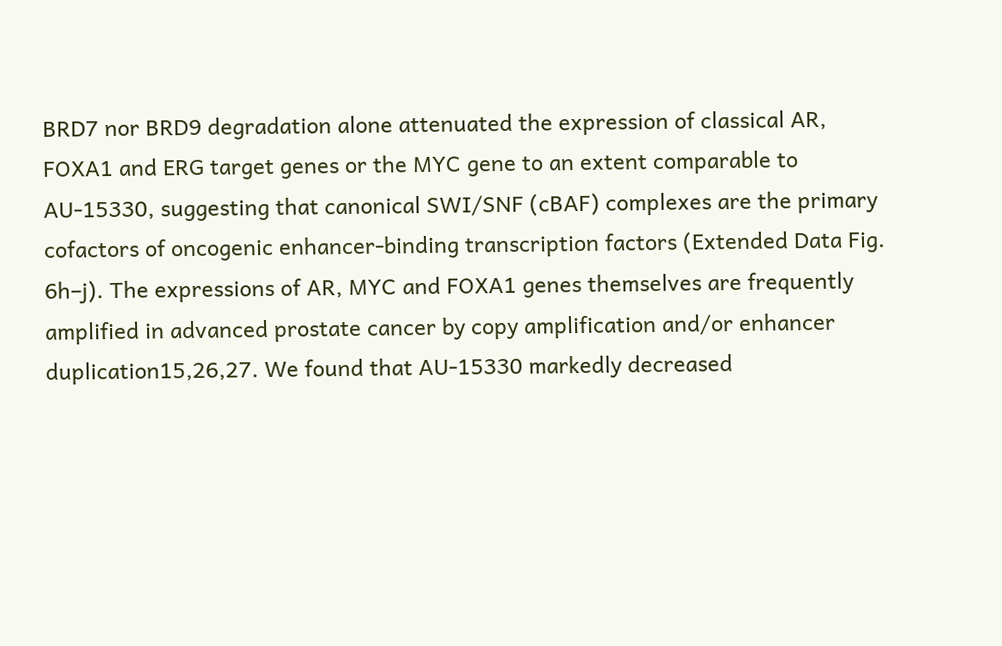BRD7 nor BRD9 degradation alone attenuated the expression of classical AR, FOXA1 and ERG target genes or the MYC gene to an extent comparable to AU-15330, suggesting that canonical SWI/SNF (cBAF) complexes are the primary cofactors of oncogenic enhancer-binding transcription factors (Extended Data Fig. 6h–j). The expressions of AR, MYC and FOXA1 genes themselves are frequently amplified in advanced prostate cancer by copy amplification and/or enhancer duplication15,26,27. We found that AU-15330 markedly decreased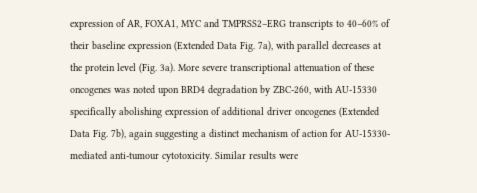expression of AR, FOXA1, MYC and TMPRSS2–ERG transcripts to 40–60% of their baseline expression (Extended Data Fig. 7a), with parallel decreases at the protein level (Fig. 3a). More severe transcriptional attenuation of these oncogenes was noted upon BRD4 degradation by ZBC-260, with AU-15330 specifically abolishing expression of additional driver oncogenes (Extended Data Fig. 7b), again suggesting a distinct mechanism of action for AU-15330-mediated anti-tumour cytotoxicity. Similar results were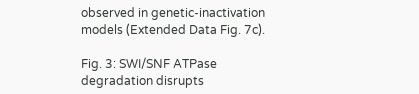observed in genetic-inactivation models (Extended Data Fig. 7c).

Fig. 3: SWI/SNF ATPase degradation disrupts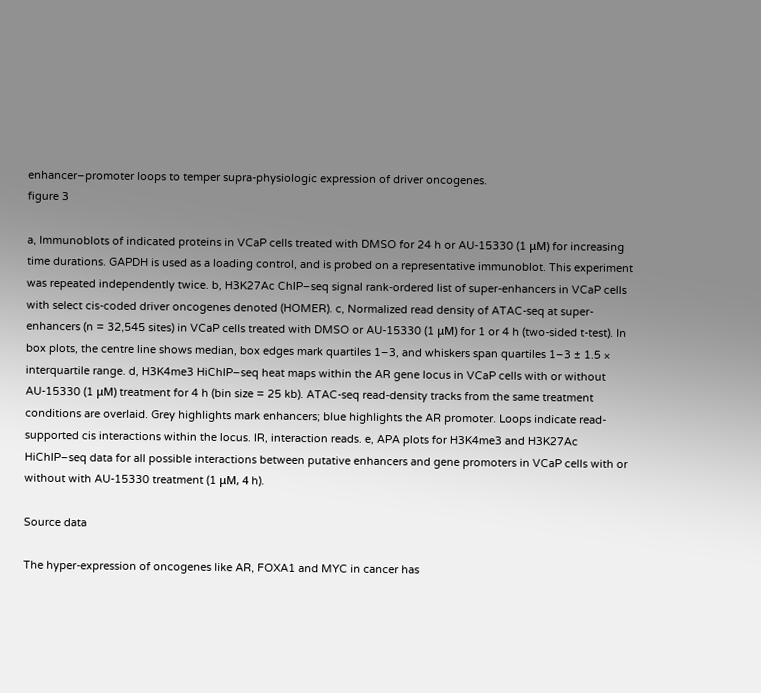enhancer–promoter loops to temper supra-physiologic expression of driver oncogenes.
figure 3

a, Immunoblots of indicated proteins in VCaP cells treated with DMSO for 24 h or AU-15330 (1 μM) for increasing time durations. GAPDH is used as a loading control, and is probed on a representative immunoblot. This experiment was repeated independently twice. b, H3K27Ac ChIP–seq signal rank-ordered list of super-enhancers in VCaP cells with select cis-coded driver oncogenes denoted (HOMER). c, Normalized read density of ATAC-seq at super-enhancers (n = 32,545 sites) in VCaP cells treated with DMSO or AU-15330 (1 μM) for 1 or 4 h (two-sided t-test). In box plots, the centre line shows median, box edges mark quartiles 1–3, and whiskers span quartiles 1–3 ± 1.5 × interquartile range. d, H3K4me3 HiChIP–seq heat maps within the AR gene locus in VCaP cells with or without AU-15330 (1 μM) treatment for 4 h (bin size = 25 kb). ATAC-seq read-density tracks from the same treatment conditions are overlaid. Grey highlights mark enhancers; blue highlights the AR promoter. Loops indicate read-supported cis interactions within the locus. IR, interaction reads. e, APA plots for H3K4me3 and H3K27Ac HiChIP–seq data for all possible interactions between putative enhancers and gene promoters in VCaP cells with or without with AU-15330 treatment (1 μM, 4 h).

Source data

The hyper-expression of oncogenes like AR, FOXA1 and MYC in cancer has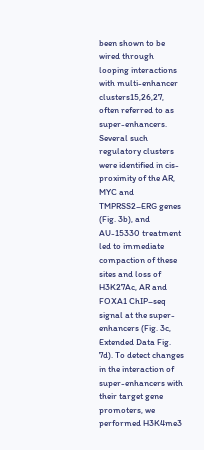been shown to be wired through looping interactions with multi-enhancer clusters15,26,27, often referred to as super-enhancers. Several such regulatory clusters were identified in cis-proximity of the AR, MYC and TMPRSS2–ERG genes (Fig. 3b), and AU-15330 treatment led to immediate compaction of these sites and loss of H3K27Ac, AR and FOXA1 ChIP–seq signal at the super-enhancers (Fig. 3c, Extended Data Fig. 7d). To detect changes in the interaction of super-enhancers with their target gene promoters, we performed H3K4me3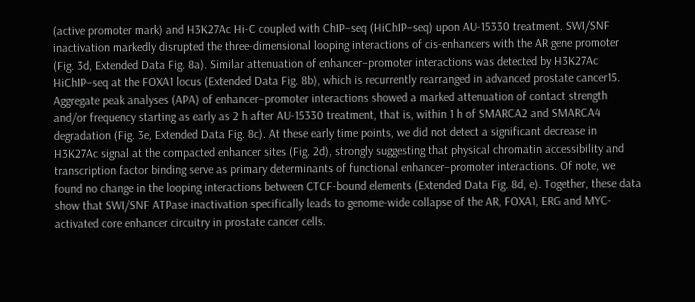(active promoter mark) and H3K27Ac Hi-C coupled with ChIP–seq (HiChIP–seq) upon AU-15330 treatment. SWI/SNF inactivation markedly disrupted the three-dimensional looping interactions of cis-enhancers with the AR gene promoter (Fig. 3d, Extended Data Fig. 8a). Similar attenuation of enhancer–promoter interactions was detected by H3K27Ac HiChIP–seq at the FOXA1 locus (Extended Data Fig. 8b), which is recurrently rearranged in advanced prostate cancer15. Aggregate peak analyses (APA) of enhancer–promoter interactions showed a marked attenuation of contact strength and/or frequency starting as early as 2 h after AU-15330 treatment, that is, within 1 h of SMARCA2 and SMARCA4 degradation (Fig. 3e, Extended Data Fig. 8c). At these early time points, we did not detect a significant decrease in H3K27Ac signal at the compacted enhancer sites (Fig. 2d), strongly suggesting that physical chromatin accessibility and transcription factor binding serve as primary determinants of functional enhancer–promoter interactions. Of note, we found no change in the looping interactions between CTCF-bound elements (Extended Data Fig. 8d, e). Together, these data show that SWI/SNF ATPase inactivation specifically leads to genome-wide collapse of the AR, FOXA1, ERG and MYC-activated core enhancer circuitry in prostate cancer cells.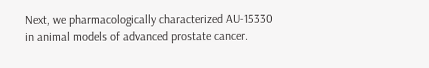Next, we pharmacologically characterized AU-15330 in animal models of advanced prostate cancer.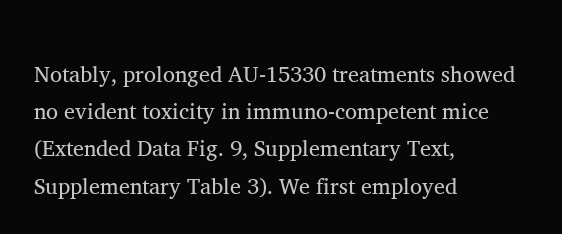Notably, prolonged AU-15330 treatments showed no evident toxicity in immuno-competent mice (Extended Data Fig. 9, Supplementary Text, Supplementary Table 3). We first employed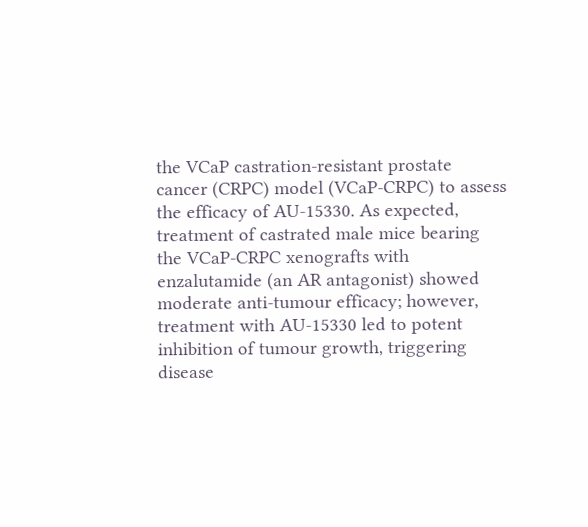the VCaP castration-resistant prostate cancer (CRPC) model (VCaP-CRPC) to assess the efficacy of AU-15330. As expected, treatment of castrated male mice bearing the VCaP-CRPC xenografts with enzalutamide (an AR antagonist) showed moderate anti-tumour efficacy; however, treatment with AU-15330 led to potent inhibition of tumour growth, triggering disease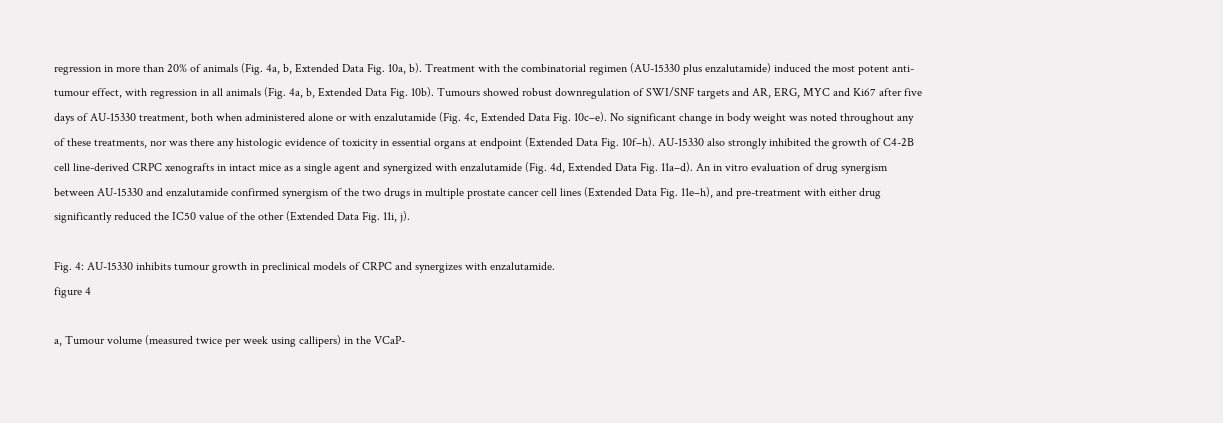regression in more than 20% of animals (Fig. 4a, b, Extended Data Fig. 10a, b). Treatment with the combinatorial regimen (AU-15330 plus enzalutamide) induced the most potent anti-tumour effect, with regression in all animals (Fig. 4a, b, Extended Data Fig. 10b). Tumours showed robust downregulation of SWI/SNF targets and AR, ERG, MYC and Ki67 after five days of AU-15330 treatment, both when administered alone or with enzalutamide (Fig. 4c, Extended Data Fig. 10c–e). No significant change in body weight was noted throughout any of these treatments, nor was there any histologic evidence of toxicity in essential organs at endpoint (Extended Data Fig. 10f–h). AU-15330 also strongly inhibited the growth of C4-2B cell line-derived CRPC xenografts in intact mice as a single agent and synergized with enzalutamide (Fig. 4d, Extended Data Fig. 11a–d). An in vitro evaluation of drug synergism between AU-15330 and enzalutamide confirmed synergism of the two drugs in multiple prostate cancer cell lines (Extended Data Fig. 11e–h), and pre-treatment with either drug significantly reduced the IC50 value of the other (Extended Data Fig. 11i, j).

Fig. 4: AU-15330 inhibits tumour growth in preclinical models of CRPC and synergizes with enzalutamide.
figure 4

a, Tumour volume (measured twice per week using callipers) in the VCaP-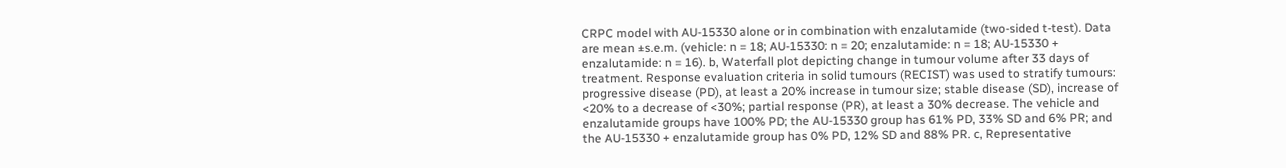CRPC model with AU-15330 alone or in combination with enzalutamide (two-sided t-test). Data are mean ±s.e.m. (vehicle: n = 18; AU-15330: n = 20; enzalutamide: n = 18; AU-15330 + enzalutamide: n = 16). b, Waterfall plot depicting change in tumour volume after 33 days of treatment. Response evaluation criteria in solid tumours (RECIST) was used to stratify tumours: progressive disease (PD), at least a 20% increase in tumour size; stable disease (SD), increase of <20% to a decrease of <30%; partial response (PR), at least a 30% decrease. The vehicle and enzalutamide groups have 100% PD; the AU-15330 group has 61% PD, 33% SD and 6% PR; and the AU-15330 + enzalutamide group has 0% PD, 12% SD and 88% PR. c, Representative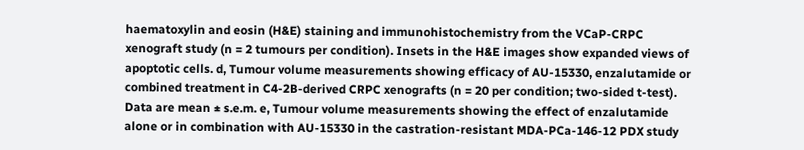haematoxylin and eosin (H&E) staining and immunohistochemistry from the VCaP-CRPC xenograft study (n = 2 tumours per condition). Insets in the H&E images show expanded views of apoptotic cells. d, Tumour volume measurements showing efficacy of AU-15330, enzalutamide or combined treatment in C4-2B-derived CRPC xenografts (n = 20 per condition; two-sided t-test). Data are mean ± s.e.m. e, Tumour volume measurements showing the effect of enzalutamide alone or in combination with AU-15330 in the castration-resistant MDA-PCa-146-12 PDX study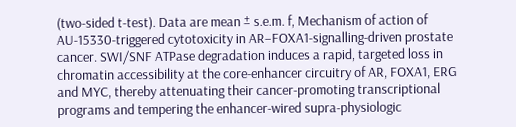(two-sided t-test). Data are mean ± s.e.m. f, Mechanism of action of AU-15330-triggered cytotoxicity in AR–FOXA1-signalling-driven prostate cancer. SWI/SNF ATPase degradation induces a rapid, targeted loss in chromatin accessibility at the core-enhancer circuitry of AR, FOXA1, ERG and MYC, thereby attenuating their cancer-promoting transcriptional programs and tempering the enhancer-wired supra-physiologic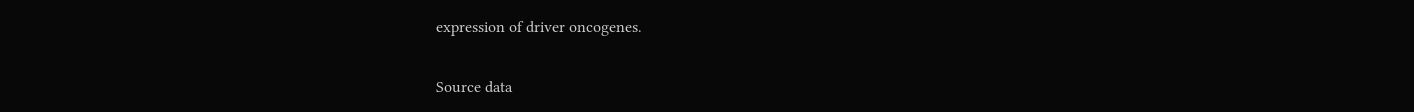expression of driver oncogenes.

Source data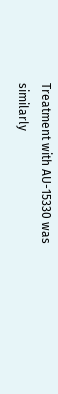Treatment with AU-15330 was similarly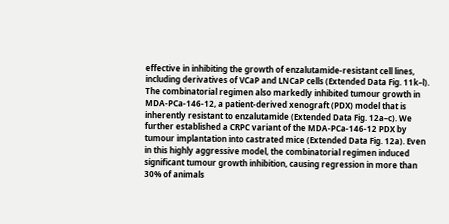effective in inhibiting the growth of enzalutamide-resistant cell lines, including derivatives of VCaP and LNCaP cells (Extended Data Fig. 11k–l). The combinatorial regimen also markedly inhibited tumour growth in MDA-PCa-146-12, a patient-derived xenograft (PDX) model that is inherently resistant to enzalutamide (Extended Data Fig. 12a–c). We further established a CRPC variant of the MDA-PCa-146-12 PDX by tumour implantation into castrated mice (Extended Data Fig. 12a). Even in this highly aggressive model, the combinatorial regimen induced significant tumour growth inhibition, causing regression in more than 30% of animals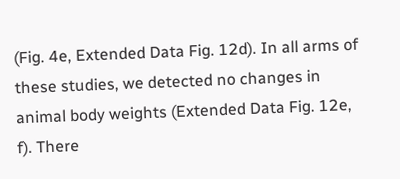(Fig. 4e, Extended Data Fig. 12d). In all arms of these studies, we detected no changes in animal body weights (Extended Data Fig. 12e, f). There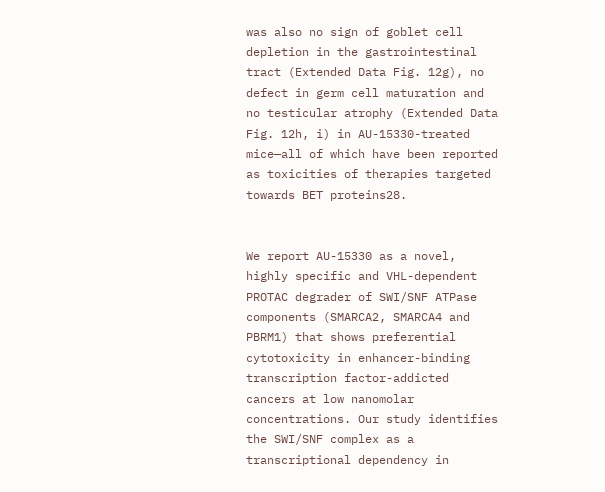was also no sign of goblet cell depletion in the gastrointestinal tract (Extended Data Fig. 12g), no defect in germ cell maturation and no testicular atrophy (Extended Data Fig. 12h, i) in AU-15330-treated mice—all of which have been reported as toxicities of therapies targeted towards BET proteins28.


We report AU-15330 as a novel, highly specific and VHL-dependent PROTAC degrader of SWI/SNF ATPase components (SMARCA2, SMARCA4 and PBRM1) that shows preferential cytotoxicity in enhancer-binding transcription factor-addicted cancers at low nanomolar concentrations. Our study identifies the SWI/SNF complex as a transcriptional dependency in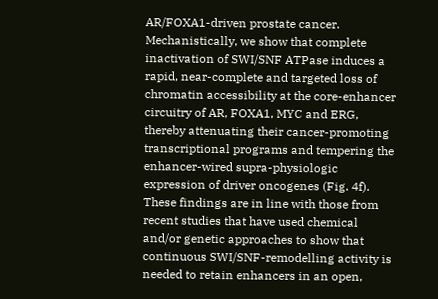AR/FOXA1-driven prostate cancer. Mechanistically, we show that complete inactivation of SWI/SNF ATPase induces a rapid, near-complete and targeted loss of chromatin accessibility at the core-enhancer circuitry of AR, FOXA1, MYC and ERG, thereby attenuating their cancer-promoting transcriptional programs and tempering the enhancer-wired supra-physiologic expression of driver oncogenes (Fig. 4f). These findings are in line with those from recent studies that have used chemical and/or genetic approaches to show that continuous SWI/SNF-remodelling activity is needed to retain enhancers in an open,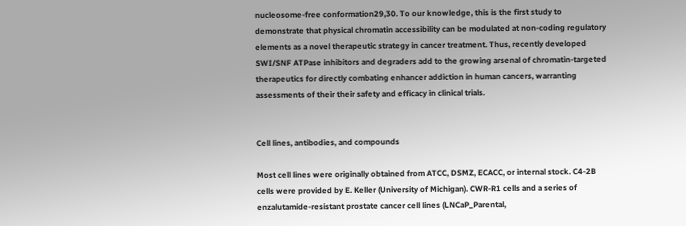nucleosome-free conformation29,30. To our knowledge, this is the first study to demonstrate that physical chromatin accessibility can be modulated at non-coding regulatory elements as a novel therapeutic strategy in cancer treatment. Thus, recently developed SWI/SNF ATPase inhibitors and degraders add to the growing arsenal of chromatin-targeted therapeutics for directly combating enhancer addiction in human cancers, warranting assessments of their their safety and efficacy in clinical trials.


Cell lines, antibodies, and compounds

Most cell lines were originally obtained from ATCC, DSMZ, ECACC, or internal stock. C4-2B cells were provided by E. Keller (University of Michigan). CWR-R1 cells and a series of enzalutamide-resistant prostate cancer cell lines (LNCaP_Parental,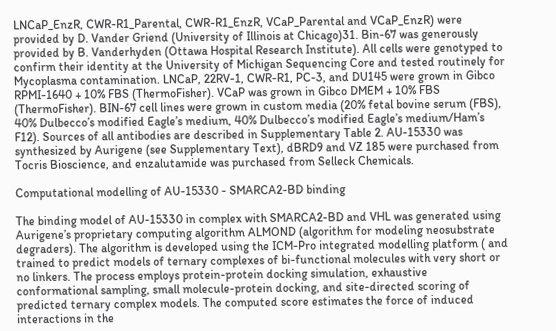LNCaP_EnzR, CWR-R1_Parental, CWR-R1_EnzR, VCaP_Parental and VCaP_EnzR) were provided by D. Vander Griend (University of Illinois at Chicago)31. Bin-67 was generously provided by B. Vanderhyden (Ottawa Hospital Research Institute). All cells were genotyped to confirm their identity at the University of Michigan Sequencing Core and tested routinely for Mycoplasma contamination. LNCaP, 22RV-1, CWR-R1, PC-3, and DU145 were grown in Gibco RPMI-1640 + 10% FBS (ThermoFisher). VCaP was grown in Gibco DMEM + 10% FBS (ThermoFisher). BIN-67 cell lines were grown in custom media (20% fetal bovine serum (FBS), 40% Dulbecco’s modified Eagle’s medium, 40% Dulbecco’s modified Eagle’s medium/Ham’s F12). Sources of all antibodies are described in Supplementary Table 2. AU-15330 was synthesized by Aurigene (see Supplementary Text), dBRD9 and VZ 185 were purchased from Tocris Bioscience, and enzalutamide was purchased from Selleck Chemicals.

Computational modelling of AU-15330 - SMARCA2-BD binding

The binding model of AU-15330 in complex with SMARCA2-BD and VHL was generated using Aurigene’s proprietary computing algorithm ALMOND (algorithm for modeling neosubstrate degraders). The algorithm is developed using the ICM-Pro integrated modelling platform ( and trained to predict models of ternary complexes of bi-functional molecules with very short or no linkers. The process employs protein-protein docking simulation, exhaustive conformational sampling, small molecule-protein docking, and site-directed scoring of predicted ternary complex models. The computed score estimates the force of induced interactions in the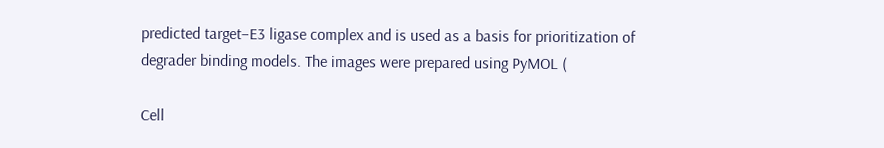predicted target–E3 ligase complex and is used as a basis for prioritization of degrader binding models. The images were prepared using PyMOL (

Cell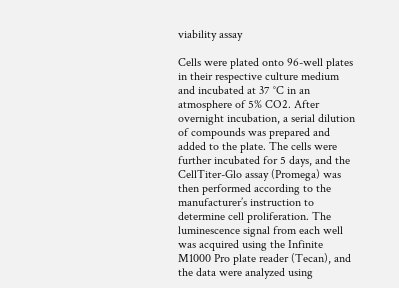viability assay

Cells were plated onto 96-well plates in their respective culture medium and incubated at 37 °C in an atmosphere of 5% CO2. After overnight incubation, a serial dilution of compounds was prepared and added to the plate. The cells were further incubated for 5 days, and the CellTiter-Glo assay (Promega) was then performed according to the manufacturer’s instruction to determine cell proliferation. The luminescence signal from each well was acquired using the Infinite M1000 Pro plate reader (Tecan), and the data were analyzed using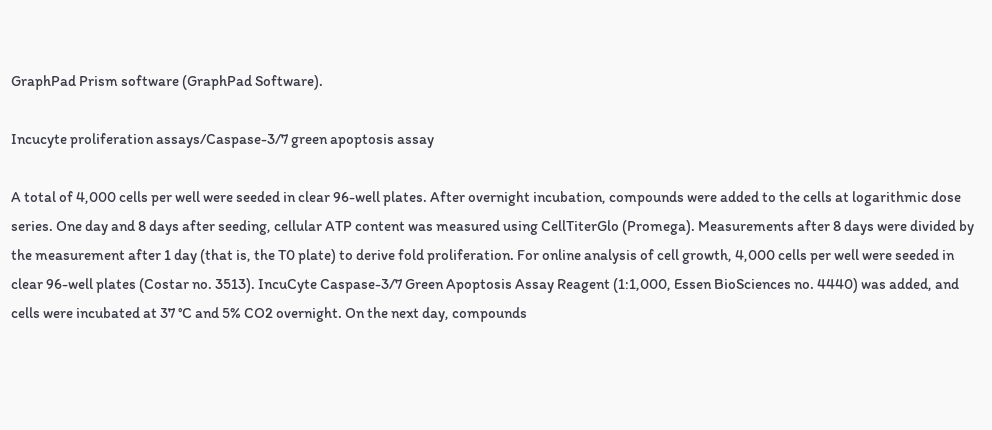GraphPad Prism software (GraphPad Software).

Incucyte proliferation assays/Caspase-3/7 green apoptosis assay

A total of 4,000 cells per well were seeded in clear 96-well plates. After overnight incubation, compounds were added to the cells at logarithmic dose series. One day and 8 days after seeding, cellular ATP content was measured using CellTiterGlo (Promega). Measurements after 8 days were divided by the measurement after 1 day (that is, the T0 plate) to derive fold proliferation. For online analysis of cell growth, 4,000 cells per well were seeded in clear 96-well plates (Costar no. 3513). IncuCyte Caspase-3/7 Green Apoptosis Assay Reagent (1:1,000, Essen BioSciences no. 4440) was added, and cells were incubated at 37 °C and 5% CO2 overnight. On the next day, compounds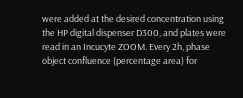were added at the desired concentration using the HP digital dispenser D300, and plates were read in an Incucyte ZOOM. Every 2h, phase object confluence (percentage area) for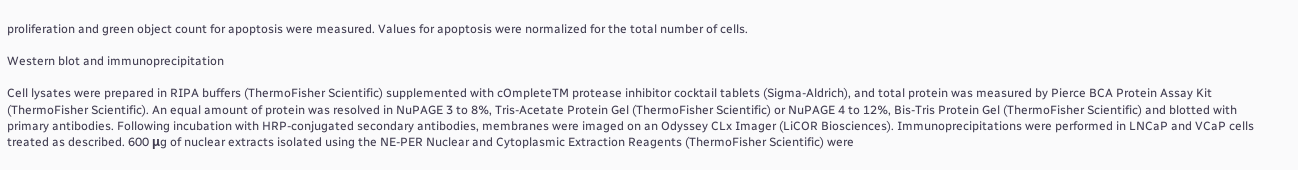proliferation and green object count for apoptosis were measured. Values for apoptosis were normalized for the total number of cells.

Western blot and immunoprecipitation

Cell lysates were prepared in RIPA buffers (ThermoFisher Scientific) supplemented with cOmpleteTM protease inhibitor cocktail tablets (Sigma-Aldrich), and total protein was measured by Pierce BCA Protein Assay Kit (ThermoFisher Scientific). An equal amount of protein was resolved in NuPAGE 3 to 8%, Tris-Acetate Protein Gel (ThermoFisher Scientific) or NuPAGE 4 to 12%, Bis-Tris Protein Gel (ThermoFisher Scientific) and blotted with primary antibodies. Following incubation with HRP-conjugated secondary antibodies, membranes were imaged on an Odyssey CLx Imager (LiCOR Biosciences). Immunoprecipitations were performed in LNCaP and VCaP cells treated as described. 600 μg of nuclear extracts isolated using the NE-PER Nuclear and Cytoplasmic Extraction Reagents (ThermoFisher Scientific) were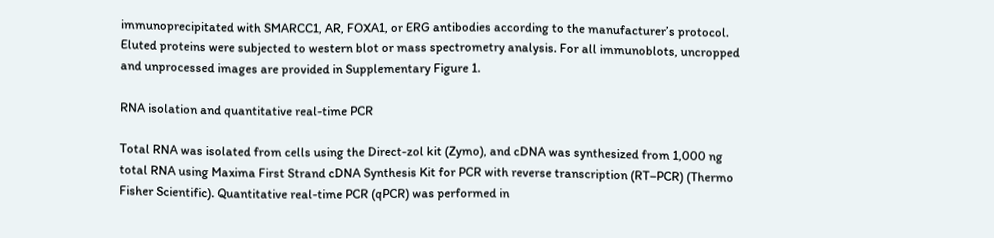immunoprecipitated with SMARCC1, AR, FOXA1, or ERG antibodies according to the manufacturer’s protocol. Eluted proteins were subjected to western blot or mass spectrometry analysis. For all immunoblots, uncropped and unprocessed images are provided in Supplementary Figure 1.

RNA isolation and quantitative real-time PCR

Total RNA was isolated from cells using the Direct-zol kit (Zymo), and cDNA was synthesized from 1,000 ng total RNA using Maxima First Strand cDNA Synthesis Kit for PCR with reverse transcription (RT–PCR) (Thermo Fisher Scientific). Quantitative real-time PCR (qPCR) was performed in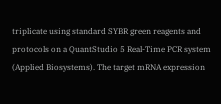triplicate using standard SYBR green reagents and protocols on a QuantStudio 5 Real-Time PCR system (Applied Biosystems). The target mRNA expression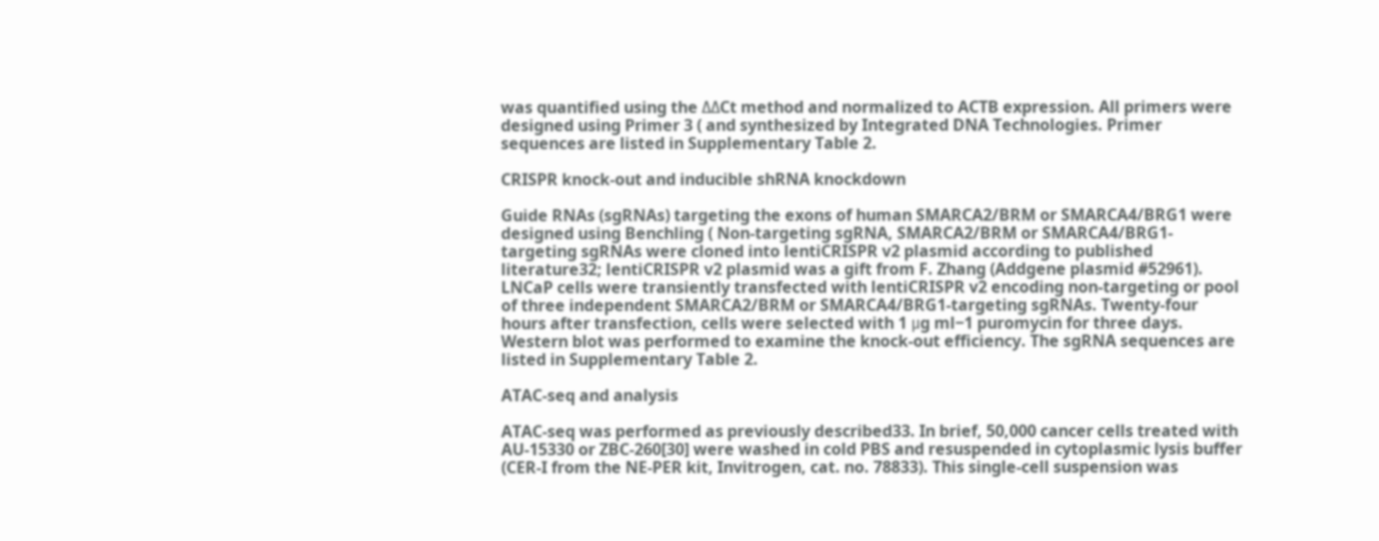was quantified using the ΔΔCt method and normalized to ACTB expression. All primers were designed using Primer 3 ( and synthesized by Integrated DNA Technologies. Primer sequences are listed in Supplementary Table 2.

CRISPR knock-out and inducible shRNA knockdown

Guide RNAs (sgRNAs) targeting the exons of human SMARCA2/BRM or SMARCA4/BRG1 were designed using Benchling ( Non-targeting sgRNA, SMARCA2/BRM or SMARCA4/BRG1-targeting sgRNAs were cloned into lentiCRISPR v2 plasmid according to published literature32; lentiCRISPR v2 plasmid was a gift from F. Zhang (Addgene plasmid #52961). LNCaP cells were transiently transfected with lentiCRISPR v2 encoding non-targeting or pool of three independent SMARCA2/BRM or SMARCA4/BRG1-targeting sgRNAs. Twenty-four hours after transfection, cells were selected with 1 μg ml−1 puromycin for three days. Western blot was performed to examine the knock-out efficiency. The sgRNA sequences are listed in Supplementary Table 2.

ATAC-seq and analysis

ATAC-seq was performed as previously described33. In brief, 50,000 cancer cells treated with AU-15330 or ZBC-260[30] were washed in cold PBS and resuspended in cytoplasmic lysis buffer (CER-I from the NE-PER kit, Invitrogen, cat. no. 78833). This single-cell suspension was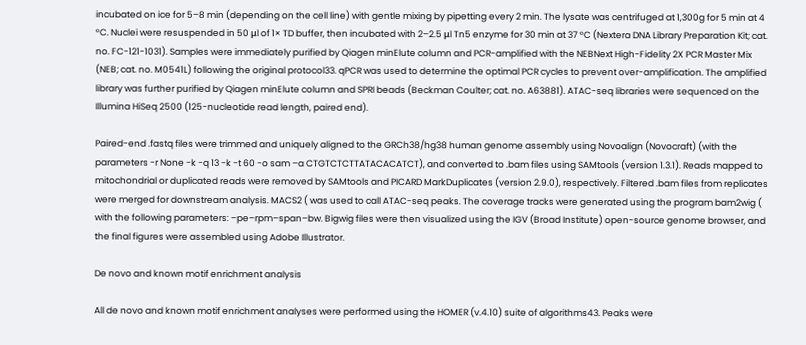incubated on ice for 5–8 min (depending on the cell line) with gentle mixing by pipetting every 2 min. The lysate was centrifuged at 1,300g for 5 min at 4 °C. Nuclei were resuspended in 50 μl of 1× TD buffer, then incubated with 2–2.5 μl Tn5 enzyme for 30 min at 37 °C (Nextera DNA Library Preparation Kit; cat. no. FC-121-1031). Samples were immediately purified by Qiagen minElute column and PCR-amplified with the NEBNext High-Fidelity 2X PCR Master Mix (NEB; cat. no. M0541L) following the original protocol33. qPCR was used to determine the optimal PCR cycles to prevent over-amplification. The amplified library was further purified by Qiagen minElute column and SPRI beads (Beckman Coulter; cat. no. A63881). ATAC-seq libraries were sequenced on the Illumina HiSeq 2500 (125-nucleotide read length, paired end).

Paired-end .fastq files were trimmed and uniquely aligned to the GRCh38/hg38 human genome assembly using Novoalign (Novocraft) (with the parameters -r None -k -q 13 -k -t 60 -o sam –a CTGTCTCTTATACACATCT), and converted to .bam files using SAMtools (version 1.3.1). Reads mapped to mitochondrial or duplicated reads were removed by SAMtools and PICARD MarkDuplicates (version 2.9.0), respectively. Filtered .bam files from replicates were merged for downstream analysis. MACS2 ( was used to call ATAC-seq peaks. The coverage tracks were generated using the program bam2wig ( with the following parameters: –pe–rpm–span–bw. Bigwig files were then visualized using the IGV (Broad Institute) open-source genome browser, and the final figures were assembled using Adobe Illustrator.

De novo and known motif enrichment analysis

All de novo and known motif enrichment analyses were performed using the HOMER (v.4.10) suite of algorithms43. Peaks were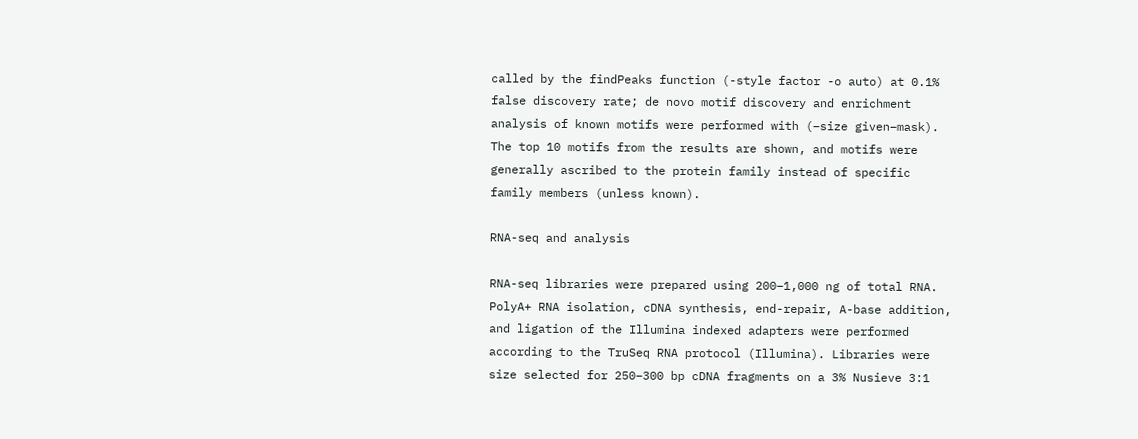called by the findPeaks function (-style factor -o auto) at 0.1% false discovery rate; de novo motif discovery and enrichment analysis of known motifs were performed with (–size given–mask). The top 10 motifs from the results are shown, and motifs were generally ascribed to the protein family instead of specific family members (unless known).

RNA-seq and analysis

RNA-seq libraries were prepared using 200–1,000 ng of total RNA. PolyA+ RNA isolation, cDNA synthesis, end-repair, A-base addition, and ligation of the Illumina indexed adapters were performed according to the TruSeq RNA protocol (Illumina). Libraries were size selected for 250–300 bp cDNA fragments on a 3% Nusieve 3:1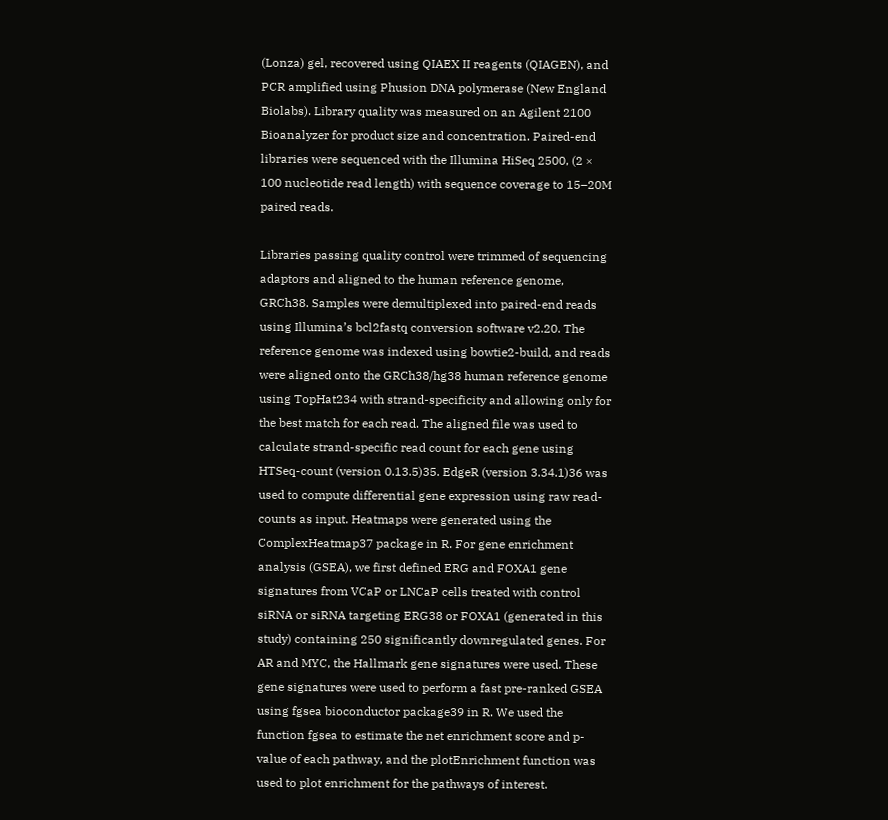(Lonza) gel, recovered using QIAEX II reagents (QIAGEN), and PCR amplified using Phusion DNA polymerase (New England Biolabs). Library quality was measured on an Agilent 2100 Bioanalyzer for product size and concentration. Paired-end libraries were sequenced with the Illumina HiSeq 2500, (2 × 100 nucleotide read length) with sequence coverage to 15–20M paired reads.

Libraries passing quality control were trimmed of sequencing adaptors and aligned to the human reference genome, GRCh38. Samples were demultiplexed into paired-end reads using Illumina’s bcl2fastq conversion software v2.20. The reference genome was indexed using bowtie2-build, and reads were aligned onto the GRCh38/hg38 human reference genome using TopHat234 with strand-specificity and allowing only for the best match for each read. The aligned file was used to calculate strand-specific read count for each gene using HTSeq-count (version 0.13.5)35. EdgeR (version 3.34.1)36 was used to compute differential gene expression using raw read-counts as input. Heatmaps were generated using the ComplexHeatmap37 package in R. For gene enrichment analysis (GSEA), we first defined ERG and FOXA1 gene signatures from VCaP or LNCaP cells treated with control siRNA or siRNA targeting ERG38 or FOXA1 (generated in this study) containing 250 significantly downregulated genes. For AR and MYC, the Hallmark gene signatures were used. These gene signatures were used to perform a fast pre-ranked GSEA using fgsea bioconductor package39 in R. We used the function fgsea to estimate the net enrichment score and p-value of each pathway, and the plotEnrichment function was used to plot enrichment for the pathways of interest.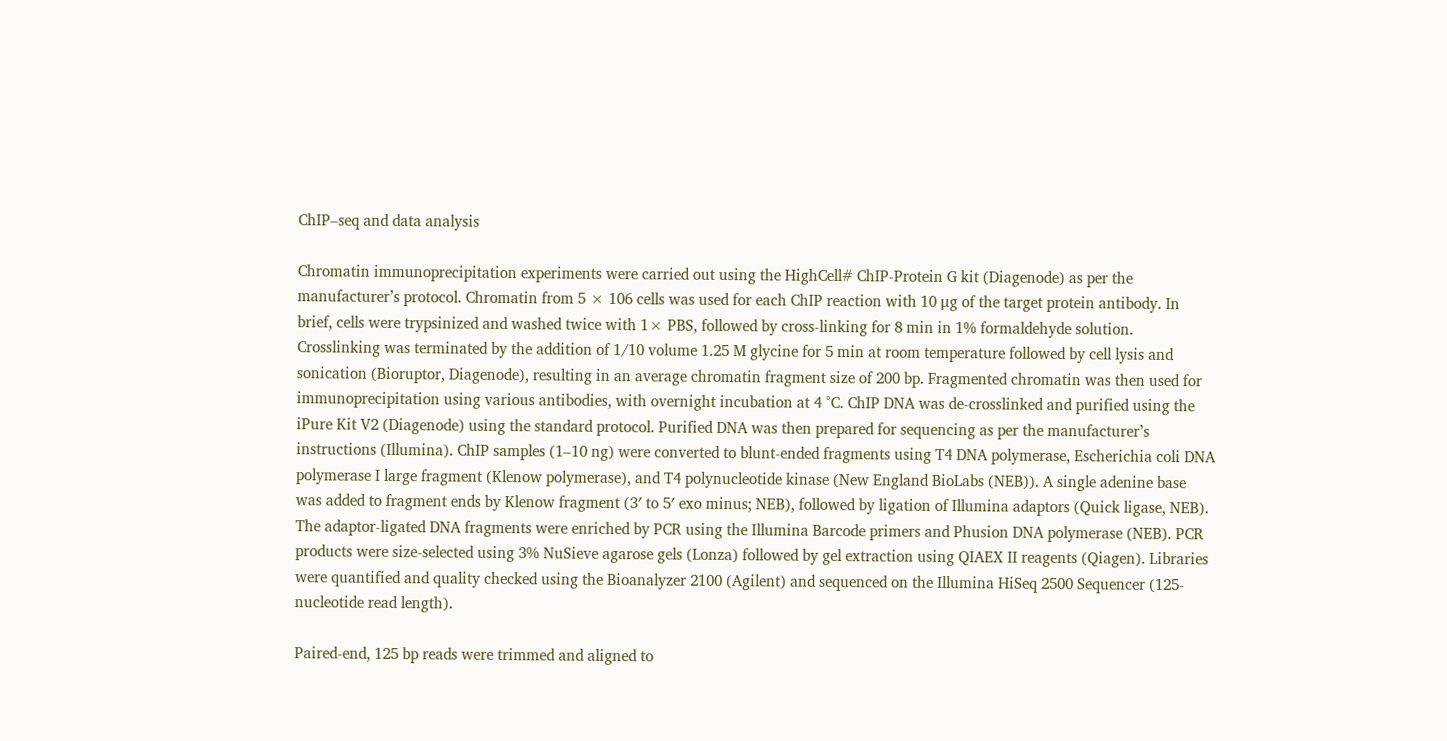ChIP–seq and data analysis

Chromatin immunoprecipitation experiments were carried out using the HighCell# ChIP-Protein G kit (Diagenode) as per the manufacturer’s protocol. Chromatin from 5 × 106 cells was used for each ChIP reaction with 10 μg of the target protein antibody. In brief, cells were trypsinized and washed twice with 1× PBS, followed by cross-linking for 8 min in 1% formaldehyde solution. Crosslinking was terminated by the addition of 1/10 volume 1.25 M glycine for 5 min at room temperature followed by cell lysis and sonication (Bioruptor, Diagenode), resulting in an average chromatin fragment size of 200 bp. Fragmented chromatin was then used for immunoprecipitation using various antibodies, with overnight incubation at 4 °C. ChIP DNA was de-crosslinked and purified using the iPure Kit V2 (Diagenode) using the standard protocol. Purified DNA was then prepared for sequencing as per the manufacturer’s instructions (Illumina). ChIP samples (1–10 ng) were converted to blunt-ended fragments using T4 DNA polymerase, Escherichia coli DNA polymerase I large fragment (Klenow polymerase), and T4 polynucleotide kinase (New England BioLabs (NEB)). A single adenine base was added to fragment ends by Klenow fragment (3′ to 5′ exo minus; NEB), followed by ligation of Illumina adaptors (Quick ligase, NEB). The adaptor-ligated DNA fragments were enriched by PCR using the Illumina Barcode primers and Phusion DNA polymerase (NEB). PCR products were size-selected using 3% NuSieve agarose gels (Lonza) followed by gel extraction using QIAEX II reagents (Qiagen). Libraries were quantified and quality checked using the Bioanalyzer 2100 (Agilent) and sequenced on the Illumina HiSeq 2500 Sequencer (125-nucleotide read length).

Paired-end, 125 bp reads were trimmed and aligned to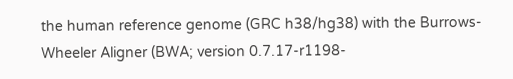the human reference genome (GRC h38/hg38) with the Burrows-Wheeler Aligner (BWA; version 0.7.17-r1198-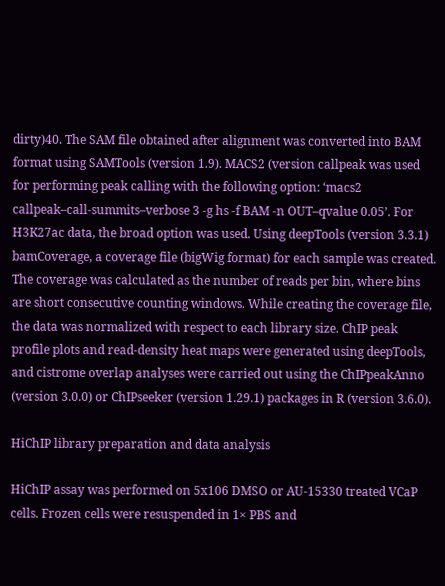dirty)40. The SAM file obtained after alignment was converted into BAM format using SAMTools (version 1.9). MACS2 (version callpeak was used for performing peak calling with the following option: ‘macs2 callpeak–call-summits–verbose 3 -g hs -f BAM -n OUT–qvalue 0.05’. For H3K27ac data, the broad option was used. Using deepTools (version 3.3.1) bamCoverage, a coverage file (bigWig format) for each sample was created. The coverage was calculated as the number of reads per bin, where bins are short consecutive counting windows. While creating the coverage file, the data was normalized with respect to each library size. ChIP peak profile plots and read-density heat maps were generated using deepTools, and cistrome overlap analyses were carried out using the ChIPpeakAnno (version 3.0.0) or ChIPseeker (version 1.29.1) packages in R (version 3.6.0).

HiChIP library preparation and data analysis

HiChIP assay was performed on 5x106 DMSO or AU-15330 treated VCaP cells. Frozen cells were resuspended in 1× PBS and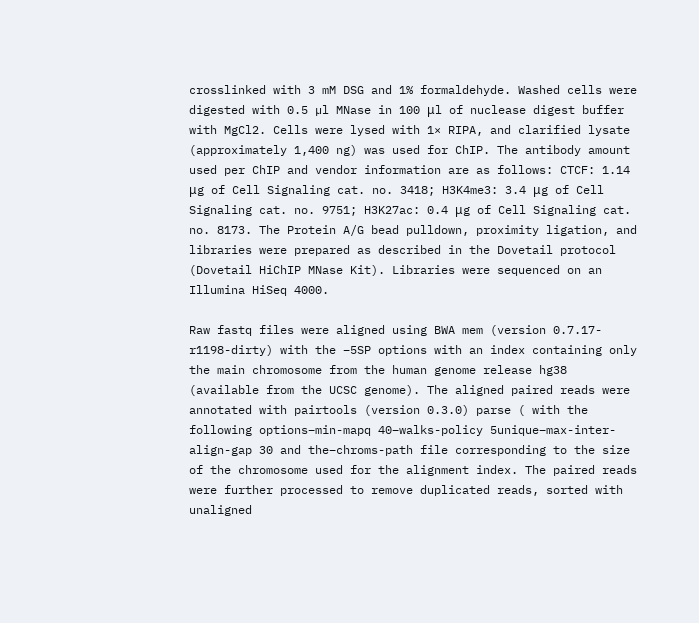crosslinked with 3 mM DSG and 1% formaldehyde. Washed cells were digested with 0.5 µl MNase in 100 μl of nuclease digest buffer with MgCl2. Cells were lysed with 1× RIPA, and clarified lysate (approximately 1,400 ng) was used for ChIP. The antibody amount used per ChIP and vendor information are as follows: CTCF: 1.14 μg of Cell Signaling cat. no. 3418; H3K4me3: 3.4 μg of Cell Signaling cat. no. 9751; H3K27ac: 0.4 μg of Cell Signaling cat. no. 8173. The Protein A/G bead pulldown, proximity ligation, and libraries were prepared as described in the Dovetail protocol (Dovetail HiChIP MNase Kit). Libraries were sequenced on an Illumina HiSeq 4000.

Raw fastq files were aligned using BWA mem (version 0.7.17-r1198-dirty) with the −5SP options with an index containing only the main chromosome from the human genome release hg38 (available from the UCSC genome). The aligned paired reads were annotated with pairtools (version 0.3.0) parse ( with the following options–min-mapq 40–walks-policy 5unique–max-inter-align-gap 30 and the–chroms-path file corresponding to the size of the chromosome used for the alignment index. The paired reads were further processed to remove duplicated reads, sorted with unaligned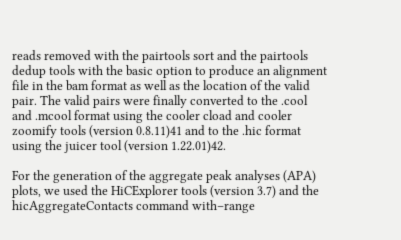reads removed with the pairtools sort and the pairtools dedup tools with the basic option to produce an alignment file in the bam format as well as the location of the valid pair. The valid pairs were finally converted to the .cool and .mcool format using the cooler cload and cooler zoomify tools (version 0.8.11)41 and to the .hic format using the juicer tool (version 1.22.01)42.

For the generation of the aggregate peak analyses (APA) plots, we used the HiCExplorer tools (version 3.7) and the hicAggregateContacts command with–range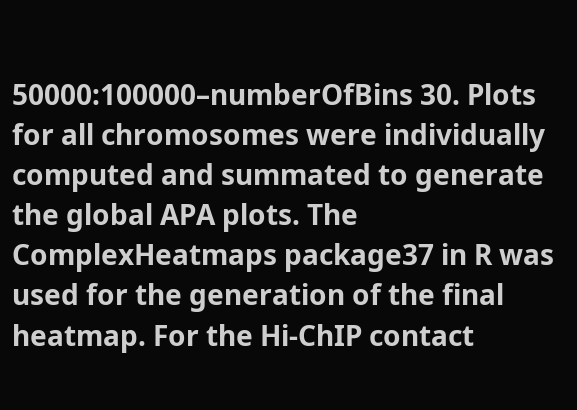50000:100000–numberOfBins 30. Plots for all chromosomes were individually computed and summated to generate the global APA plots. The ComplexHeatmaps package37 in R was used for the generation of the final heatmap. For the Hi-ChIP contact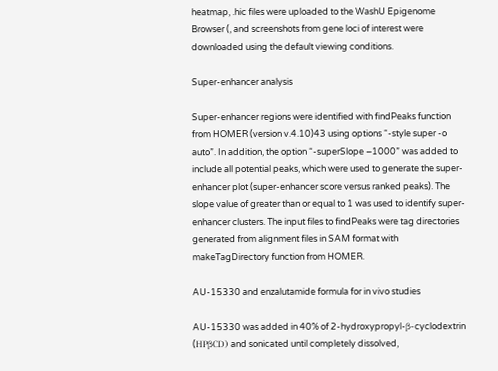heatmap, .hic files were uploaded to the WashU Epigenome Browser (, and screenshots from gene loci of interest were downloaded using the default viewing conditions.

Super-enhancer analysis

Super-enhancer regions were identified with findPeaks function from HOMER (version v.4.10)43 using options “-style super -o auto”. In addition, the option “-superSlope −1000” was added to include all potential peaks, which were used to generate the super-enhancer plot (super-enhancer score versus ranked peaks). The slope value of greater than or equal to 1 was used to identify super-enhancer clusters. The input files to findPeaks were tag directories generated from alignment files in SAM format with makeTagDirectory function from HOMER.

AU-15330 and enzalutamide formula for in vivo studies

AU-15330 was added in 40% of 2-hydroxypropyl-β-cyclodextrin (HPβCD) and sonicated until completely dissolved,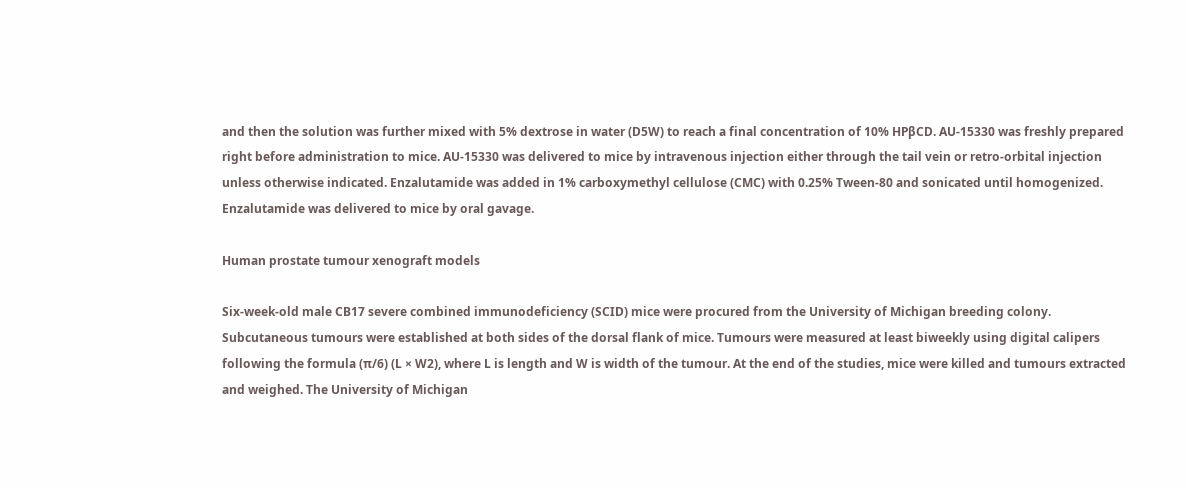and then the solution was further mixed with 5% dextrose in water (D5W) to reach a final concentration of 10% HPβCD. AU-15330 was freshly prepared right before administration to mice. AU-15330 was delivered to mice by intravenous injection either through the tail vein or retro-orbital injection unless otherwise indicated. Enzalutamide was added in 1% carboxymethyl cellulose (CMC) with 0.25% Tween-80 and sonicated until homogenized. Enzalutamide was delivered to mice by oral gavage.

Human prostate tumour xenograft models

Six-week-old male CB17 severe combined immunodeficiency (SCID) mice were procured from the University of Michigan breeding colony. Subcutaneous tumours were established at both sides of the dorsal flank of mice. Tumours were measured at least biweekly using digital calipers following the formula (π/6) (L × W2), where L is length and W is width of the tumour. At the end of the studies, mice were killed and tumours extracted and weighed. The University of Michigan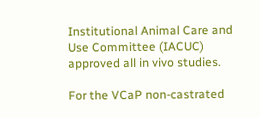Institutional Animal Care and Use Committee (IACUC) approved all in vivo studies.

For the VCaP non-castrated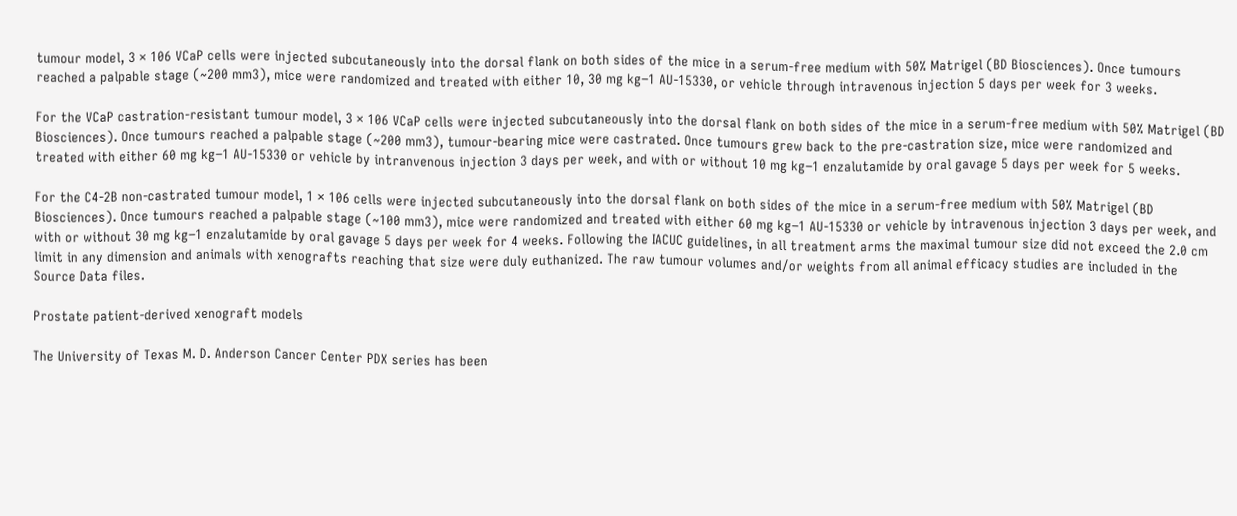tumour model, 3 × 106 VCaP cells were injected subcutaneously into the dorsal flank on both sides of the mice in a serum-free medium with 50% Matrigel (BD Biosciences). Once tumours reached a palpable stage (~200 mm3), mice were randomized and treated with either 10, 30 mg kg−1 AU-15330, or vehicle through intravenous injection 5 days per week for 3 weeks.

For the VCaP castration-resistant tumour model, 3 × 106 VCaP cells were injected subcutaneously into the dorsal flank on both sides of the mice in a serum-free medium with 50% Matrigel (BD Biosciences). Once tumours reached a palpable stage (~200 mm3), tumour-bearing mice were castrated. Once tumours grew back to the pre-castration size, mice were randomized and treated with either 60 mg kg−1 AU-15330 or vehicle by intranvenous injection 3 days per week, and with or without 10 mg kg−1 enzalutamide by oral gavage 5 days per week for 5 weeks.

For the C4-2B non-castrated tumour model, 1 × 106 cells were injected subcutaneously into the dorsal flank on both sides of the mice in a serum-free medium with 50% Matrigel (BD Biosciences). Once tumours reached a palpable stage (~100 mm3), mice were randomized and treated with either 60 mg kg−1 AU-15330 or vehicle by intravenous injection 3 days per week, and with or without 30 mg kg−1 enzalutamide by oral gavage 5 days per week for 4 weeks. Following the IACUC guidelines, in all treatment arms the maximal tumour size did not exceed the 2.0 cm limit in any dimension and animals with xenografts reaching that size were duly euthanized. The raw tumour volumes and/or weights from all animal efficacy studies are included in the Source Data files.

Prostate patient-derived xenograft models

The University of Texas M. D. Anderson Cancer Center PDX series has been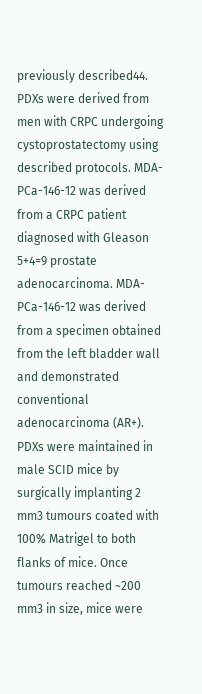previously described44. PDXs were derived from men with CRPC undergoing cystoprostatectomy using described protocols. MDA-PCa-146-12 was derived from a CRPC patient diagnosed with Gleason 5+4=9 prostate adenocarcinoma. MDA-PCa-146-12 was derived from a specimen obtained from the left bladder wall and demonstrated conventional adenocarcinoma (AR+). PDXs were maintained in male SCID mice by surgically implanting 2 mm3 tumours coated with 100% Matrigel to both flanks of mice. Once tumours reached ~200 mm3 in size, mice were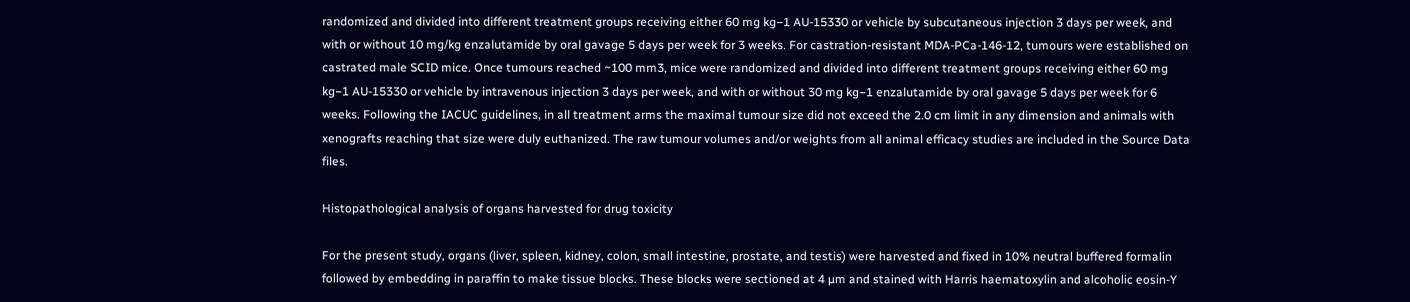randomized and divided into different treatment groups receiving either 60 mg kg−1 AU-15330 or vehicle by subcutaneous injection 3 days per week, and with or without 10 mg/kg enzalutamide by oral gavage 5 days per week for 3 weeks. For castration-resistant MDA-PCa-146-12, tumours were established on castrated male SCID mice. Once tumours reached ~100 mm3, mice were randomized and divided into different treatment groups receiving either 60 mg kg−1 AU-15330 or vehicle by intravenous injection 3 days per week, and with or without 30 mg kg−1 enzalutamide by oral gavage 5 days per week for 6 weeks. Following the IACUC guidelines, in all treatment arms the maximal tumour size did not exceed the 2.0 cm limit in any dimension and animals with xenografts reaching that size were duly euthanized. The raw tumour volumes and/or weights from all animal efficacy studies are included in the Source Data files.

Histopathological analysis of organs harvested for drug toxicity

For the present study, organs (liver, spleen, kidney, colon, small intestine, prostate, and testis) were harvested and fixed in 10% neutral buffered formalin followed by embedding in paraffin to make tissue blocks. These blocks were sectioned at 4 µm and stained with Harris haematoxylin and alcoholic eosin-Y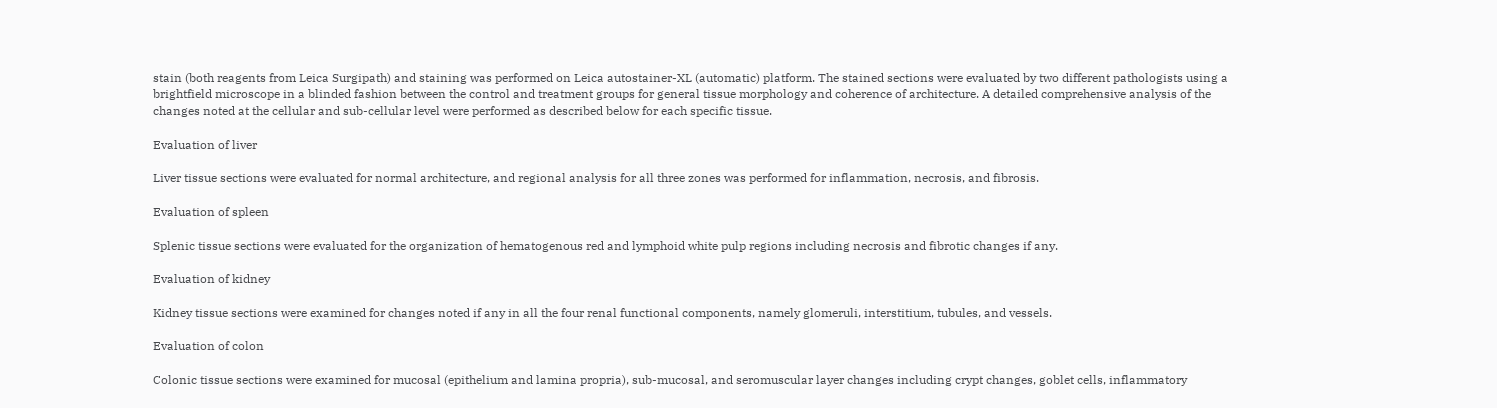stain (both reagents from Leica Surgipath) and staining was performed on Leica autostainer-XL (automatic) platform. The stained sections were evaluated by two different pathologists using a brightfield microscope in a blinded fashion between the control and treatment groups for general tissue morphology and coherence of architecture. A detailed comprehensive analysis of the changes noted at the cellular and sub-cellular level were performed as described below for each specific tissue.

Evaluation of liver

Liver tissue sections were evaluated for normal architecture, and regional analysis for all three zones was performed for inflammation, necrosis, and fibrosis.

Evaluation of spleen

Splenic tissue sections were evaluated for the organization of hematogenous red and lymphoid white pulp regions including necrosis and fibrotic changes if any.

Evaluation of kidney

Kidney tissue sections were examined for changes noted if any in all the four renal functional components, namely glomeruli, interstitium, tubules, and vessels.

Evaluation of colon

Colonic tissue sections were examined for mucosal (epithelium and lamina propria), sub-mucosal, and seromuscular layer changes including crypt changes, goblet cells, inflammatory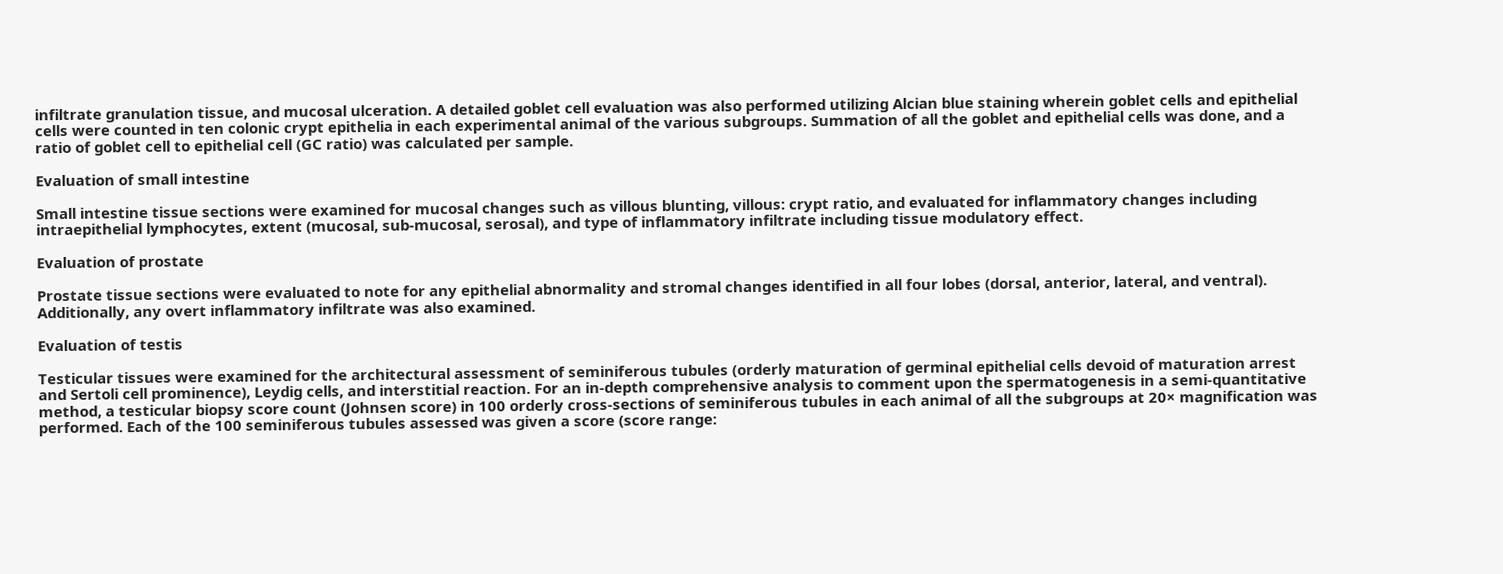infiltrate granulation tissue, and mucosal ulceration. A detailed goblet cell evaluation was also performed utilizing Alcian blue staining wherein goblet cells and epithelial cells were counted in ten colonic crypt epithelia in each experimental animal of the various subgroups. Summation of all the goblet and epithelial cells was done, and a ratio of goblet cell to epithelial cell (GC ratio) was calculated per sample.

Evaluation of small intestine

Small intestine tissue sections were examined for mucosal changes such as villous blunting, villous: crypt ratio, and evaluated for inflammatory changes including intraepithelial lymphocytes, extent (mucosal, sub-mucosal, serosal), and type of inflammatory infiltrate including tissue modulatory effect.

Evaluation of prostate

Prostate tissue sections were evaluated to note for any epithelial abnormality and stromal changes identified in all four lobes (dorsal, anterior, lateral, and ventral). Additionally, any overt inflammatory infiltrate was also examined.

Evaluation of testis

Testicular tissues were examined for the architectural assessment of seminiferous tubules (orderly maturation of germinal epithelial cells devoid of maturation arrest and Sertoli cell prominence), Leydig cells, and interstitial reaction. For an in-depth comprehensive analysis to comment upon the spermatogenesis in a semi-quantitative method, a testicular biopsy score count (Johnsen score) in 100 orderly cross-sections of seminiferous tubules in each animal of all the subgroups at 20× magnification was performed. Each of the 100 seminiferous tubules assessed was given a score (score range: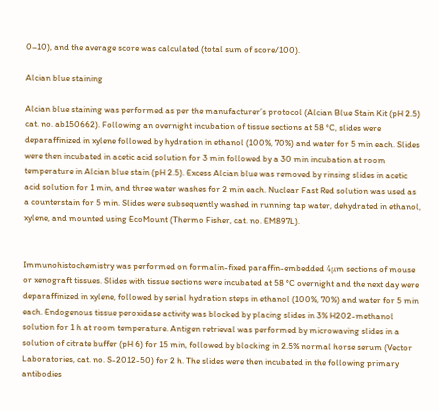0–10), and the average score was calculated (total sum of score/100).

Alcian blue staining

Alcian blue staining was performed as per the manufacturer’s protocol (Alcian Blue Stain Kit (pH 2.5) cat. no. ab150662). Following an overnight incubation of tissue sections at 58 °C, slides were deparaffinized in xylene followed by hydration in ethanol (100%, 70%) and water for 5 min each. Slides were then incubated in acetic acid solution for 3 min followed by a 30 min incubation at room temperature in Alcian blue stain (pH 2.5). Excess Alcian blue was removed by rinsing slides in acetic acid solution for 1 min, and three water washes for 2 min each. Nuclear Fast Red solution was used as a counterstain for 5 min. Slides were subsequently washed in running tap water, dehydrated in ethanol, xylene, and mounted using EcoMount (Thermo Fisher, cat. no. EM897L).


Immunohistochemistry was performed on formalin-fixed paraffin-embedded 4μm sections of mouse or xenograft tissues. Slides with tissue sections were incubated at 58 °C overnight and the next day were deparaffinized in xylene, followed by serial hydration steps in ethanol (100%, 70%) and water for 5 min each. Endogenous tissue peroxidase activity was blocked by placing slides in 3% H202-methanol solution for 1 h at room temperature. Antigen retrieval was performed by microwaving slides in a solution of citrate buffer (pH 6) for 15 min, followed by blocking in 2.5% normal horse serum (Vector Laboratories, cat. no. S-2012-50) for 2 h. The slides were then incubated in the following primary antibodies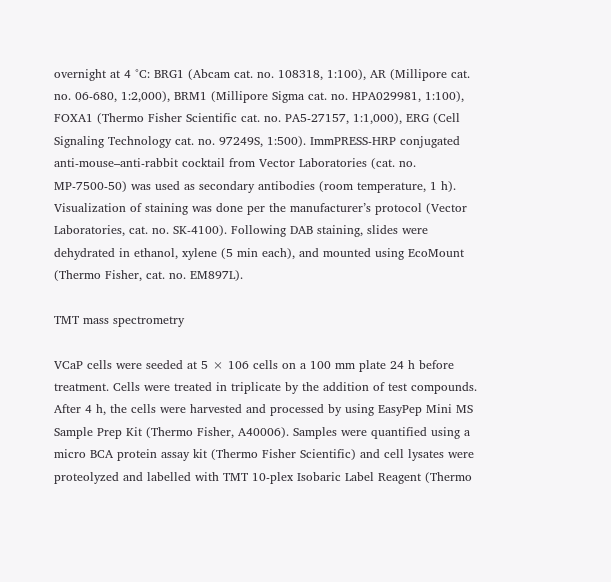overnight at 4 °C: BRG1 (Abcam cat. no. 108318, 1:100), AR (Millipore cat. no. 06-680, 1:2,000), BRM1 (Millipore Sigma cat. no. HPA029981, 1:100), FOXA1 (Thermo Fisher Scientific cat. no. PA5-27157, 1:1,000), ERG (Cell Signaling Technology cat. no. 97249S, 1:500). ImmPRESS-HRP conjugated anti-mouse–anti-rabbit cocktail from Vector Laboratories (cat. no. MP-7500-50) was used as secondary antibodies (room temperature, 1 h). Visualization of staining was done per the manufacturer’s protocol (Vector Laboratories, cat. no. SK-4100). Following DAB staining, slides were dehydrated in ethanol, xylene (5 min each), and mounted using EcoMount (Thermo Fisher, cat. no. EM897L).

TMT mass spectrometry

VCaP cells were seeded at 5 × 106 cells on a 100 mm plate 24 h before treatment. Cells were treated in triplicate by the addition of test compounds. After 4 h, the cells were harvested and processed by using EasyPep Mini MS Sample Prep Kit (Thermo Fisher, A40006). Samples were quantified using a micro BCA protein assay kit (Thermo Fisher Scientific) and cell lysates were proteolyzed and labelled with TMT 10-plex Isobaric Label Reagent (Thermo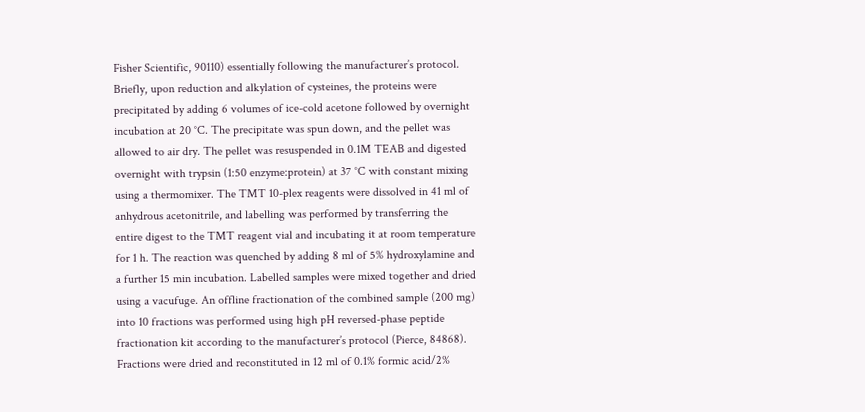Fisher Scientific, 90110) essentially following the manufacturer’s protocol. Briefly, upon reduction and alkylation of cysteines, the proteins were precipitated by adding 6 volumes of ice-cold acetone followed by overnight incubation at 20 °C. The precipitate was spun down, and the pellet was allowed to air dry. The pellet was resuspended in 0.1M TEAB and digested overnight with trypsin (1:50 enzyme:protein) at 37 °C with constant mixing using a thermomixer. The TMT 10-plex reagents were dissolved in 41 ml of anhydrous acetonitrile, and labelling was performed by transferring the entire digest to the TMT reagent vial and incubating it at room temperature for 1 h. The reaction was quenched by adding 8 ml of 5% hydroxylamine and a further 15 min incubation. Labelled samples were mixed together and dried using a vacufuge. An offline fractionation of the combined sample (200 mg) into 10 fractions was performed using high pH reversed-phase peptide fractionation kit according to the manufacturer’s protocol (Pierce, 84868). Fractions were dried and reconstituted in 12 ml of 0.1% formic acid/2%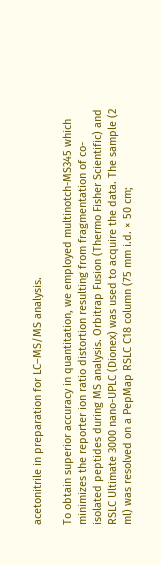acetonitrile in preparation for LC–MS/MS analysis.

To obtain superior accuracy in quantitation, we employed multinotch-MS345 which minimizes the reporter ion ratio distortion resulting from fragmentation of co-isolated peptides during MS analysis. Orbitrap Fusion (Thermo Fisher Scientific) and RSLC Ultimate 3000 nano-UPLC (Dionex) was used to acquire the data. The sample (2 ml) was resolved on a PepMap RSLC C18 column (75 mm i.d. × 50 cm;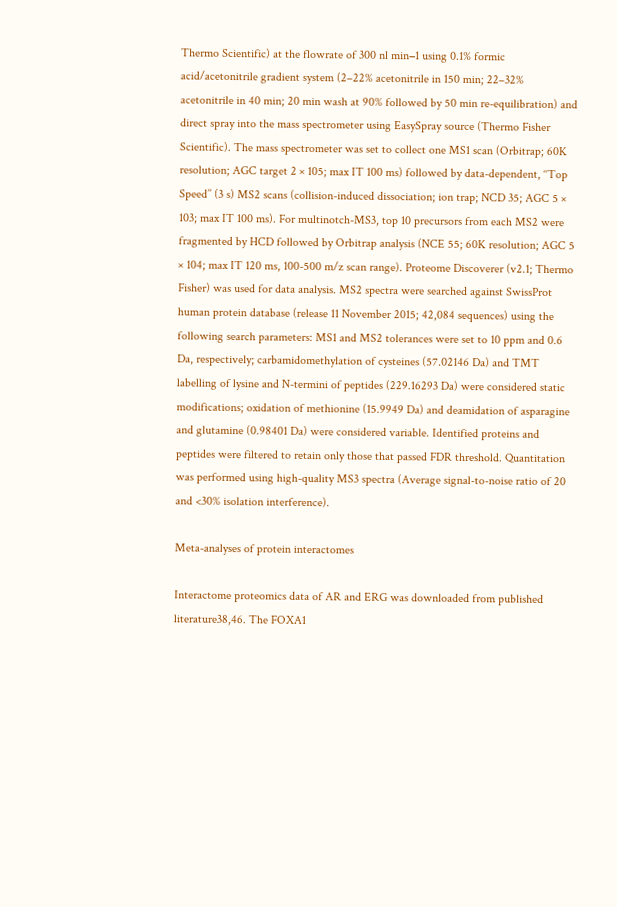Thermo Scientific) at the flowrate of 300 nl min−1 using 0.1% formic acid/acetonitrile gradient system (2–22% acetonitrile in 150 min; 22–32% acetonitrile in 40 min; 20 min wash at 90% followed by 50 min re-equilibration) and direct spray into the mass spectrometer using EasySpray source (Thermo Fisher Scientific). The mass spectrometer was set to collect one MS1 scan (Orbitrap; 60K resolution; AGC target 2 × 105; max IT 100 ms) followed by data-dependent, ‘‘Top Speed’’ (3 s) MS2 scans (collision-induced dissociation; ion trap; NCD 35; AGC 5 × 103; max IT 100 ms). For multinotch-MS3, top 10 precursors from each MS2 were fragmented by HCD followed by Orbitrap analysis (NCE 55; 60K resolution; AGC 5 × 104; max IT 120 ms, 100-500 m/z scan range). Proteome Discoverer (v2.1; Thermo Fisher) was used for data analysis. MS2 spectra were searched against SwissProt human protein database (release 11 November 2015; 42,084 sequences) using the following search parameters: MS1 and MS2 tolerances were set to 10 ppm and 0.6 Da, respectively; carbamidomethylation of cysteines (57.02146 Da) and TMT labelling of lysine and N-termini of peptides (229.16293 Da) were considered static modifications; oxidation of methionine (15.9949 Da) and deamidation of asparagine and glutamine (0.98401 Da) were considered variable. Identified proteins and peptides were filtered to retain only those that passed FDR threshold. Quantitation was performed using high-quality MS3 spectra (Average signal-to-noise ratio of 20 and <30% isolation interference).

Meta-analyses of protein interactomes

Interactome proteomics data of AR and ERG was downloaded from published literature38,46. The FOXA1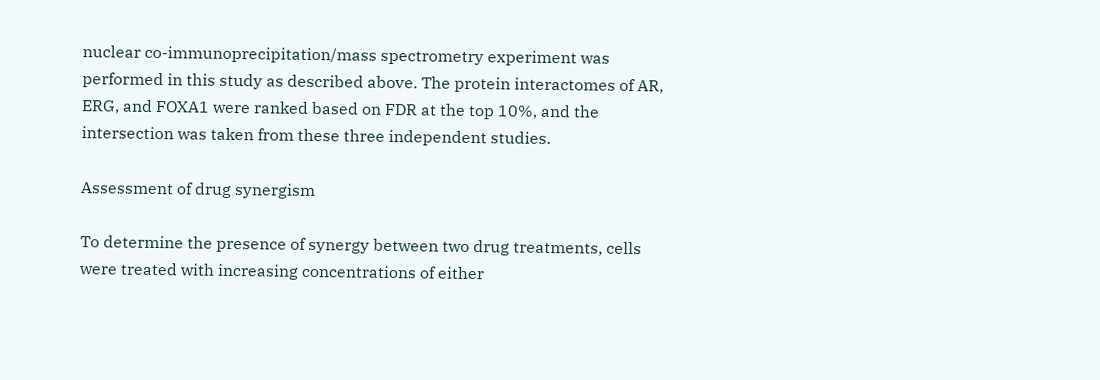nuclear co-immunoprecipitation/mass spectrometry experiment was performed in this study as described above. The protein interactomes of AR, ERG, and FOXA1 were ranked based on FDR at the top 10%, and the intersection was taken from these three independent studies.

Assessment of drug synergism

To determine the presence of synergy between two drug treatments, cells were treated with increasing concentrations of either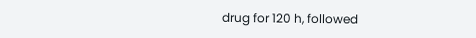drug for 120 h, followed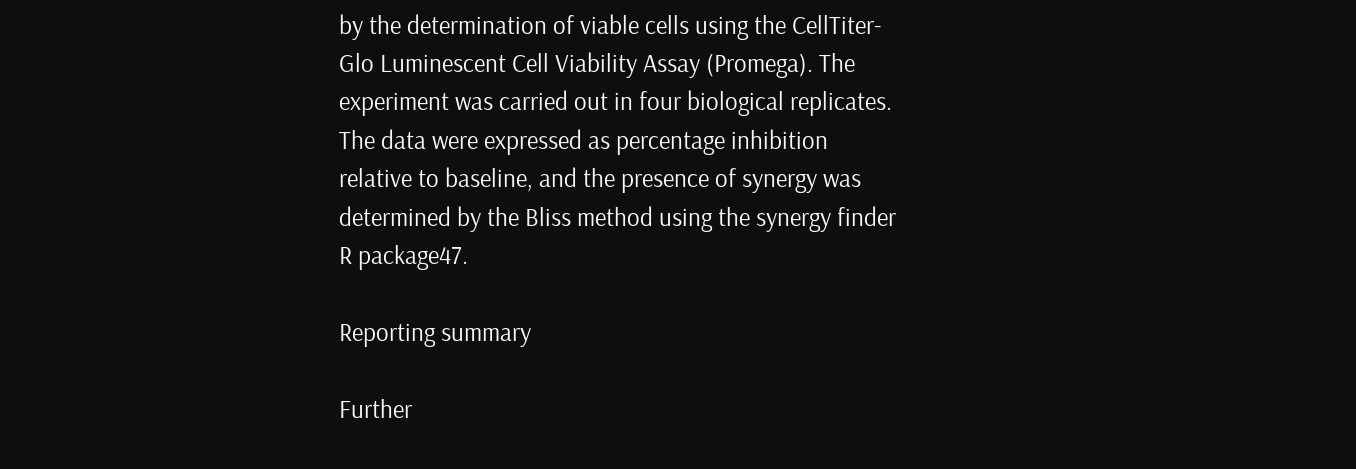by the determination of viable cells using the CellTiter-Glo Luminescent Cell Viability Assay (Promega). The experiment was carried out in four biological replicates. The data were expressed as percentage inhibition relative to baseline, and the presence of synergy was determined by the Bliss method using the synergy finder R package47.

Reporting summary

Further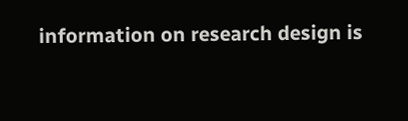information on research design is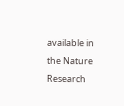available in the Nature Research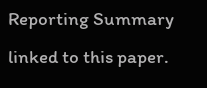Reporting Summary linked to this paper.